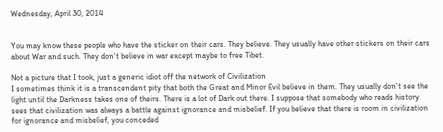Wednesday, April 30, 2014


You may know these people who have the sticker on their cars. They believe. They usually have other stickers on their cars about War and such. They don't believe in war except maybe to free Tibet.

Not a picture that I took, just a generic idiot off the network of Civilization
I sometimes think it is a transcendent pity that both the Great and Minor Evil believe in them. They usually don't see the light until the Darkness takes one of theirs. There is a lot of Dark out there. I suppose that somebody who reads history sees that civilization was always a battle against ignorance and misbelief. If you believe that there is room in civilization for ignorance and misbelief, you conceded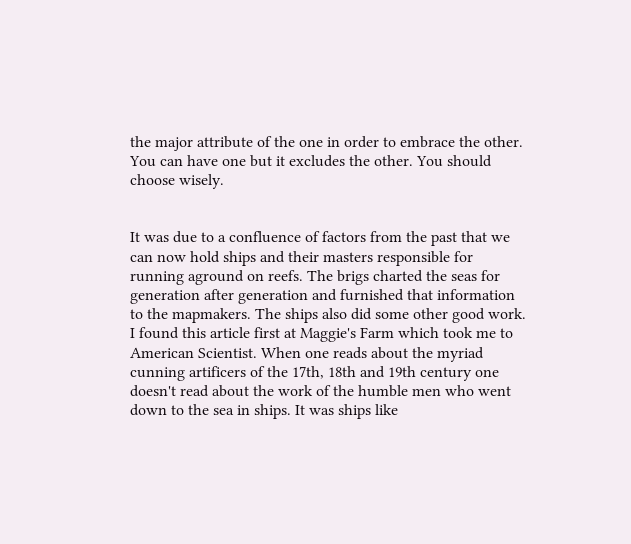the major attribute of the one in order to embrace the other. You can have one but it excludes the other. You should choose wisely.


It was due to a confluence of factors from the past that we can now hold ships and their masters responsible for running aground on reefs. The brigs charted the seas for generation after generation and furnished that information to the mapmakers. The ships also did some other good work. I found this article first at Maggie's Farm which took me to American Scientist. When one reads about the myriad cunning artificers of the 17th, 18th and 19th century one doesn't read about the work of the humble men who went down to the sea in ships. It was ships like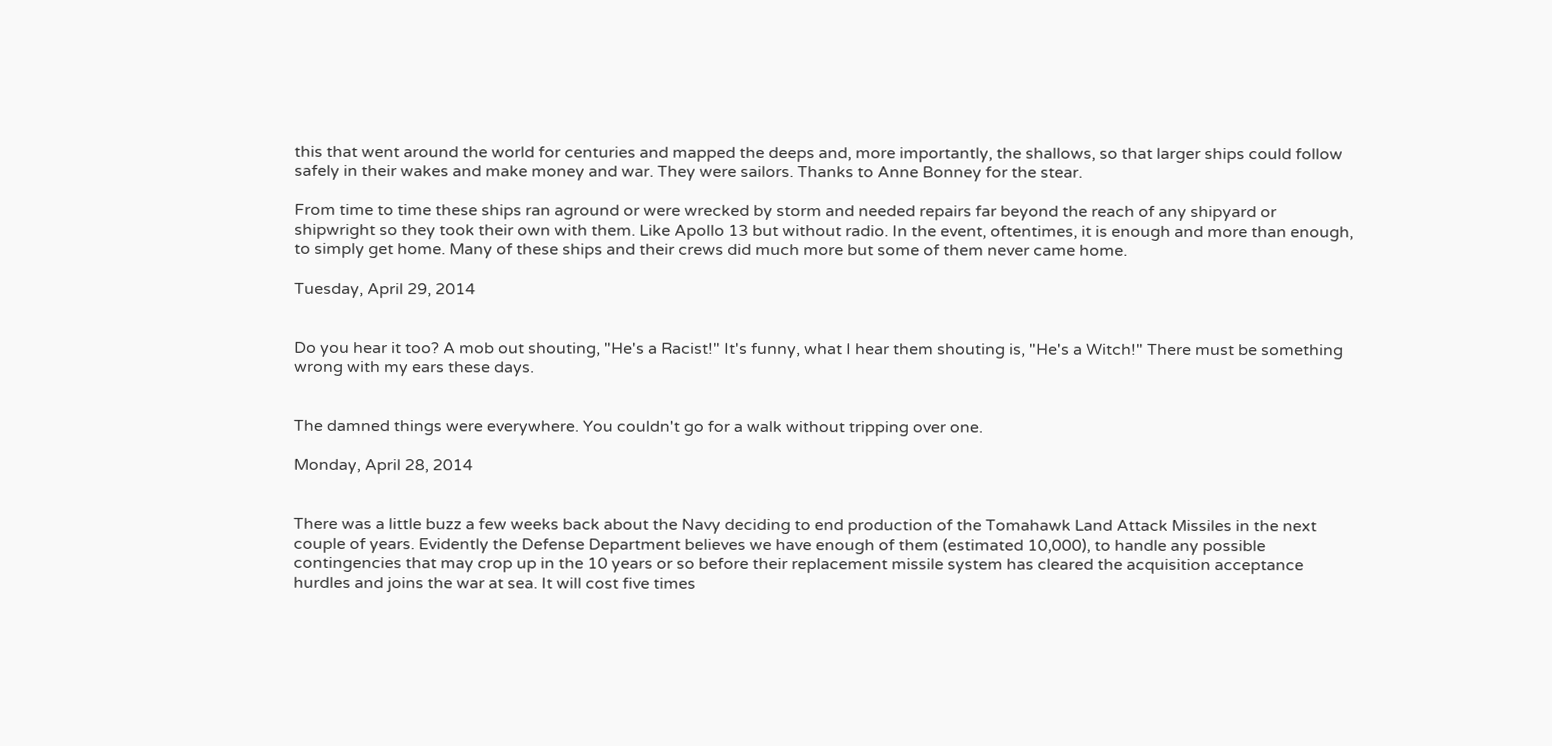this that went around the world for centuries and mapped the deeps and, more importantly, the shallows, so that larger ships could follow safely in their wakes and make money and war. They were sailors. Thanks to Anne Bonney for the stear.

From time to time these ships ran aground or were wrecked by storm and needed repairs far beyond the reach of any shipyard or shipwright so they took their own with them. Like Apollo 13 but without radio. In the event, oftentimes, it is enough and more than enough, to simply get home. Many of these ships and their crews did much more but some of them never came home.

Tuesday, April 29, 2014


Do you hear it too? A mob out shouting, "He's a Racist!" It's funny, what I hear them shouting is, "He's a Witch!" There must be something wrong with my ears these days.


The damned things were everywhere. You couldn't go for a walk without tripping over one.

Monday, April 28, 2014


There was a little buzz a few weeks back about the Navy deciding to end production of the Tomahawk Land Attack Missiles in the next couple of years. Evidently the Defense Department believes we have enough of them (estimated 10,000), to handle any possible contingencies that may crop up in the 10 years or so before their replacement missile system has cleared the acquisition acceptance hurdles and joins the war at sea. It will cost five times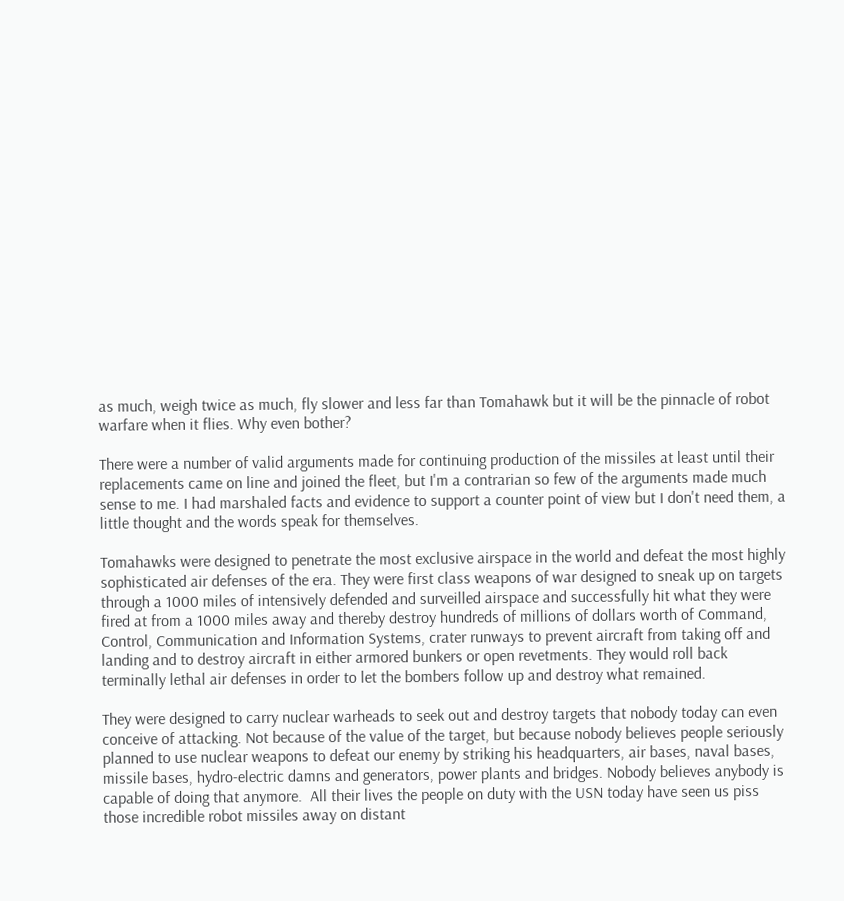as much, weigh twice as much, fly slower and less far than Tomahawk but it will be the pinnacle of robot warfare when it flies. Why even bother?

There were a number of valid arguments made for continuing production of the missiles at least until their replacements came on line and joined the fleet, but I'm a contrarian so few of the arguments made much sense to me. I had marshaled facts and evidence to support a counter point of view but I don't need them, a little thought and the words speak for themselves.

Tomahawks were designed to penetrate the most exclusive airspace in the world and defeat the most highly sophisticated air defenses of the era. They were first class weapons of war designed to sneak up on targets through a 1000 miles of intensively defended and surveilled airspace and successfully hit what they were fired at from a 1000 miles away and thereby destroy hundreds of millions of dollars worth of Command, Control, Communication and Information Systems, crater runways to prevent aircraft from taking off and landing and to destroy aircraft in either armored bunkers or open revetments. They would roll back terminally lethal air defenses in order to let the bombers follow up and destroy what remained.

They were designed to carry nuclear warheads to seek out and destroy targets that nobody today can even conceive of attacking. Not because of the value of the target, but because nobody believes people seriously planned to use nuclear weapons to defeat our enemy by striking his headquarters, air bases, naval bases, missile bases, hydro-electric damns and generators, power plants and bridges. Nobody believes anybody is capable of doing that anymore.  All their lives the people on duty with the USN today have seen us piss those incredible robot missiles away on distant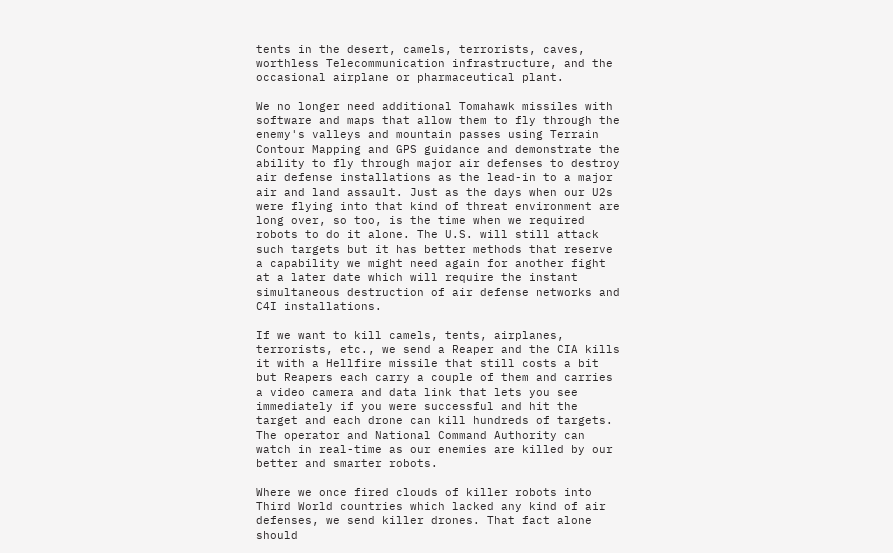tents in the desert, camels, terrorists, caves, worthless Telecommunication infrastructure, and the occasional airplane or pharmaceutical plant.

We no longer need additional Tomahawk missiles with software and maps that allow them to fly through the enemy's valleys and mountain passes using Terrain Contour Mapping and GPS guidance and demonstrate the ability to fly through major air defenses to destroy air defense installations as the lead-in to a major air and land assault. Just as the days when our U2s were flying into that kind of threat environment are long over, so too, is the time when we required robots to do it alone. The U.S. will still attack such targets but it has better methods that reserve a capability we might need again for another fight at a later date which will require the instant simultaneous destruction of air defense networks and C4I installations.

If we want to kill camels, tents, airplanes, terrorists, etc., we send a Reaper and the CIA kills it with a Hellfire missile that still costs a bit but Reapers each carry a couple of them and carries a video camera and data link that lets you see immediately if you were successful and hit the target and each drone can kill hundreds of targets. The operator and National Command Authority can watch in real-time as our enemies are killed by our better and smarter robots.

Where we once fired clouds of killer robots into Third World countries which lacked any kind of air defenses, we send killer drones. That fact alone should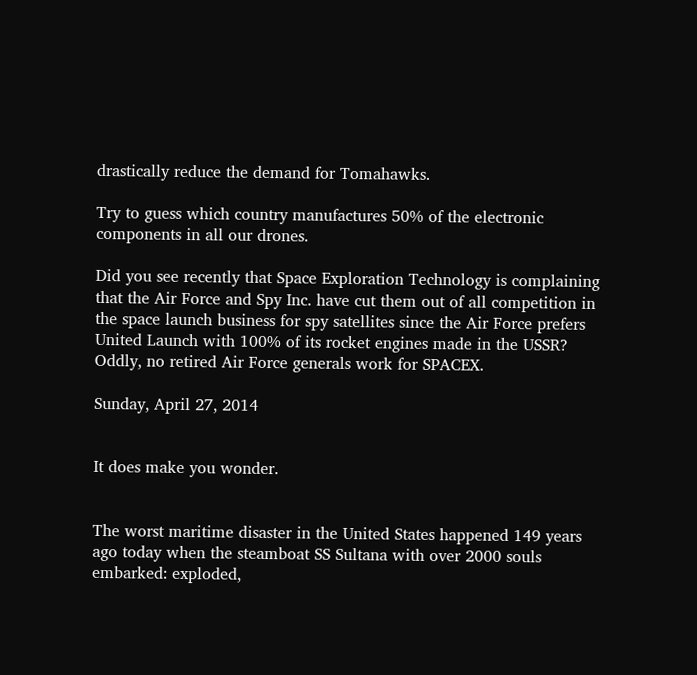drastically reduce the demand for Tomahawks.

Try to guess which country manufactures 50% of the electronic components in all our drones.

Did you see recently that Space Exploration Technology is complaining that the Air Force and Spy Inc. have cut them out of all competition in the space launch business for spy satellites since the Air Force prefers United Launch with 100% of its rocket engines made in the USSR? Oddly, no retired Air Force generals work for SPACEX.

Sunday, April 27, 2014


It does make you wonder.


The worst maritime disaster in the United States happened 149 years ago today when the steamboat SS Sultana with over 2000 souls embarked: exploded,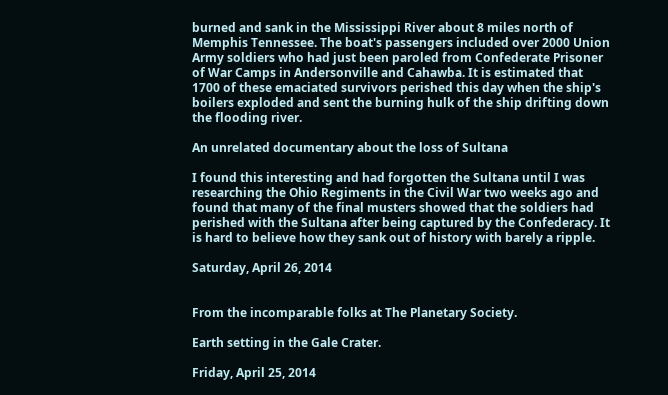burned and sank in the Mississippi River about 8 miles north of Memphis Tennessee. The boat's passengers included over 2000 Union Army soldiers who had just been paroled from Confederate Prisoner of War Camps in Andersonville and Cahawba. It is estimated that 1700 of these emaciated survivors perished this day when the ship's boilers exploded and sent the burning hulk of the ship drifting down the flooding river.

An unrelated documentary about the loss of Sultana

I found this interesting and had forgotten the Sultana until I was researching the Ohio Regiments in the Civil War two weeks ago and found that many of the final musters showed that the soldiers had perished with the Sultana after being captured by the Confederacy. It is hard to believe how they sank out of history with barely a ripple.

Saturday, April 26, 2014


From the incomparable folks at The Planetary Society.

Earth setting in the Gale Crater.

Friday, April 25, 2014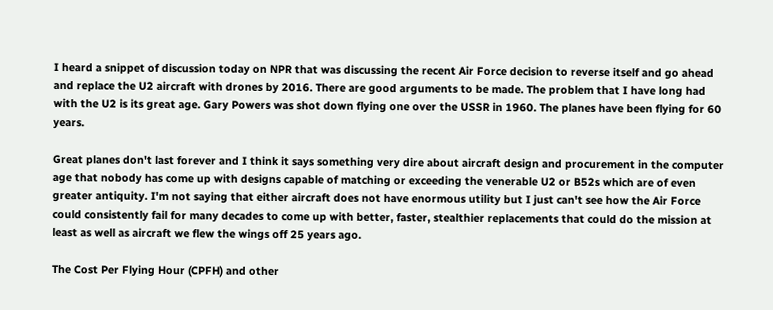I heard a snippet of discussion today on NPR that was discussing the recent Air Force decision to reverse itself and go ahead and replace the U2 aircraft with drones by 2016. There are good arguments to be made. The problem that I have long had with the U2 is its great age. Gary Powers was shot down flying one over the USSR in 1960. The planes have been flying for 60 years.

Great planes don't last forever and I think it says something very dire about aircraft design and procurement in the computer age that nobody has come up with designs capable of matching or exceeding the venerable U2 or B52s which are of even greater antiquity. I'm not saying that either aircraft does not have enormous utility but I just can't see how the Air Force could consistently fail for many decades to come up with better, faster, stealthier replacements that could do the mission at least as well as aircraft we flew the wings off 25 years ago.

The Cost Per Flying Hour (CPFH) and other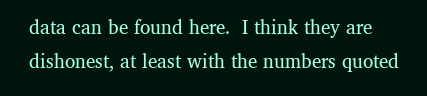data can be found here.  I think they are dishonest, at least with the numbers quoted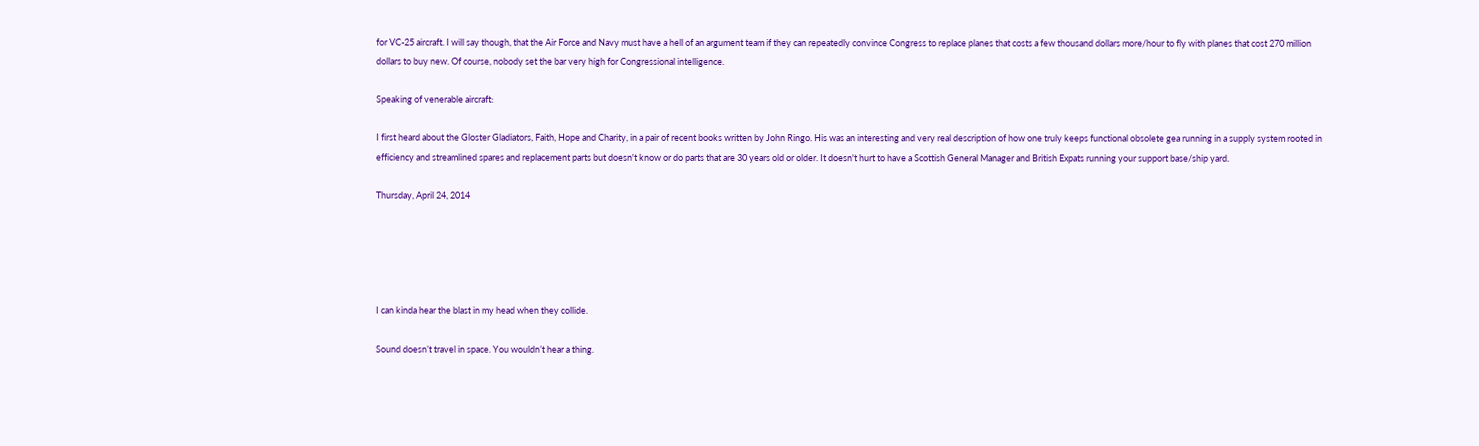for VC-25 aircraft. I will say though, that the Air Force and Navy must have a hell of an argument team if they can repeatedly convince Congress to replace planes that costs a few thousand dollars more/hour to fly with planes that cost 270 million dollars to buy new. Of course, nobody set the bar very high for Congressional intelligence.

Speaking of venerable aircraft:

I first heard about the Gloster Gladiators, Faith, Hope and Charity, in a pair of recent books written by John Ringo. His was an interesting and very real description of how one truly keeps functional obsolete gea running in a supply system rooted in efficiency and streamlined spares and replacement parts but doesn't know or do parts that are 30 years old or older. It doesn't hurt to have a Scottish General Manager and British Expats running your support base/ship yard.

Thursday, April 24, 2014





I can kinda hear the blast in my head when they collide.

Sound doesn’t travel in space. You wouldn’t hear a thing.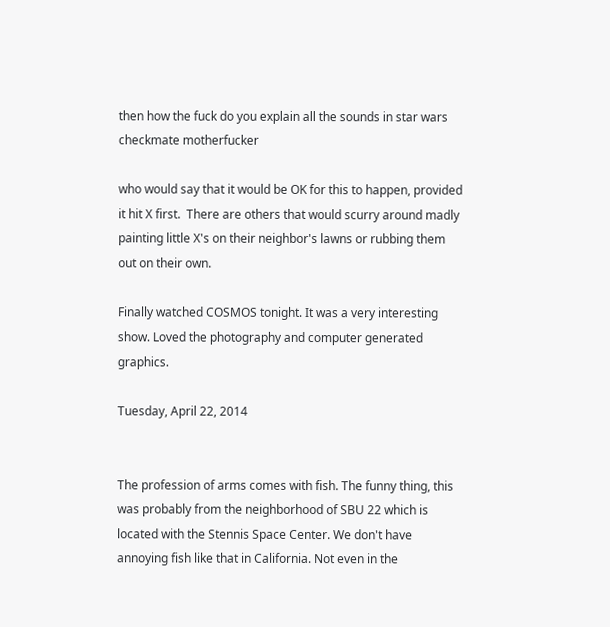then how the fuck do you explain all the sounds in star wars checkmate motherfucker

who would say that it would be OK for this to happen, provided it hit X first.  There are others that would scurry around madly painting little X's on their neighbor's lawns or rubbing them out on their own.

Finally watched COSMOS tonight. It was a very interesting show. Loved the photography and computer generated graphics.

Tuesday, April 22, 2014


The profession of arms comes with fish. The funny thing, this was probably from the neighborhood of SBU 22 which is located with the Stennis Space Center. We don't have annoying fish like that in California. Not even in the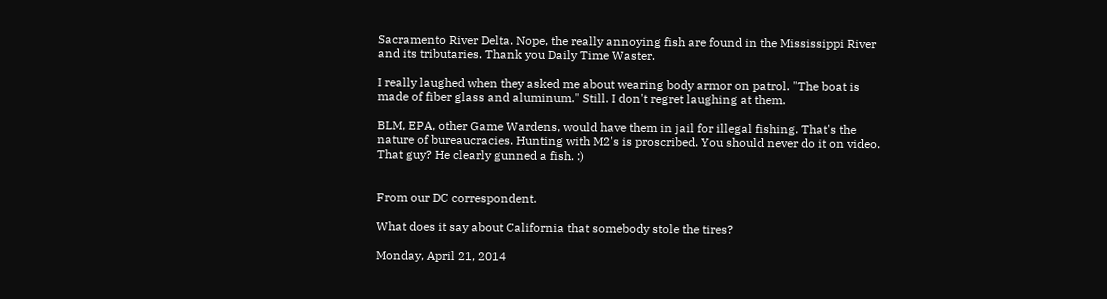Sacramento River Delta. Nope, the really annoying fish are found in the Mississippi River and its tributaries. Thank you Daily Time Waster.

I really laughed when they asked me about wearing body armor on patrol. "The boat is made of fiber glass and aluminum." Still. I don't regret laughing at them.

BLM, EPA, other Game Wardens, would have them in jail for illegal fishing. That's the nature of bureaucracies. Hunting with M2's is proscribed. You should never do it on video. That guy? He clearly gunned a fish. :)


From our DC correspondent.

What does it say about California that somebody stole the tires?

Monday, April 21, 2014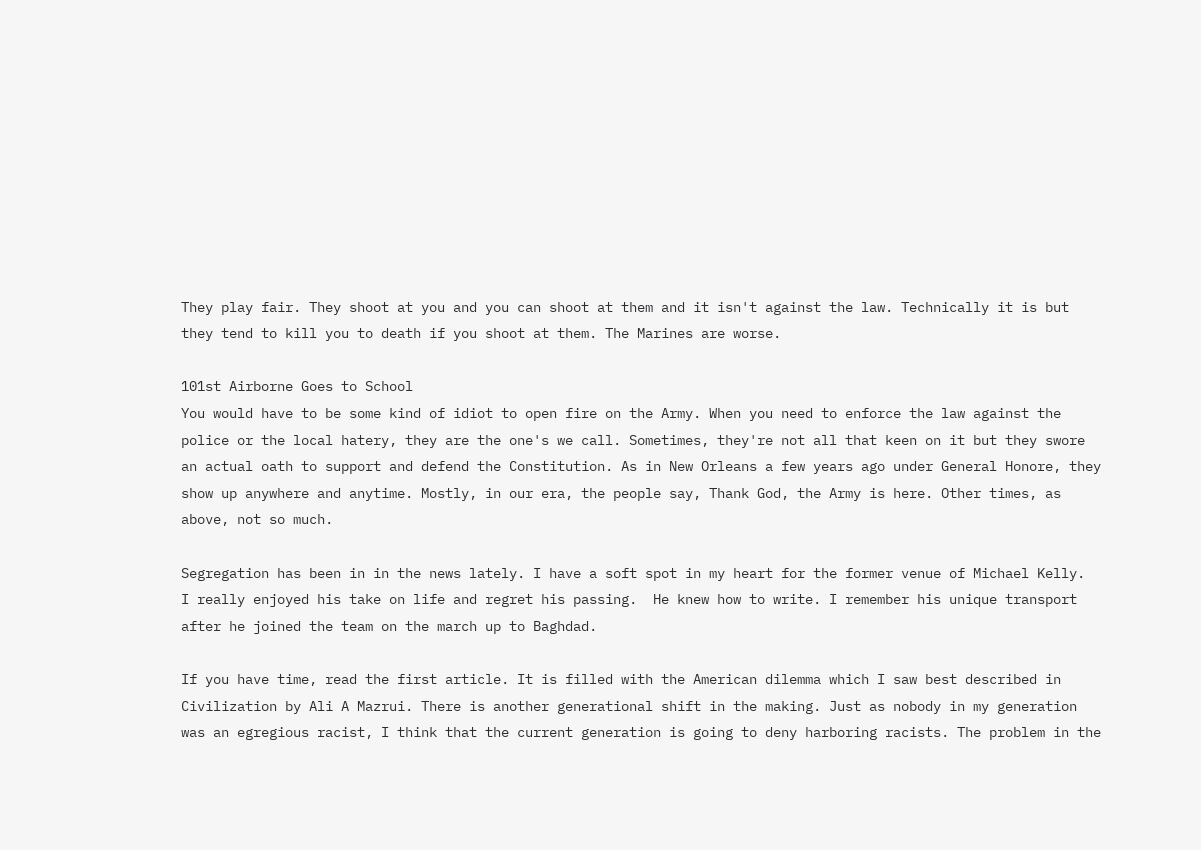They play fair. They shoot at you and you can shoot at them and it isn't against the law. Technically it is but they tend to kill you to death if you shoot at them. The Marines are worse.

101st Airborne Goes to School
You would have to be some kind of idiot to open fire on the Army. When you need to enforce the law against the police or the local hatery, they are the one's we call. Sometimes, they're not all that keen on it but they swore an actual oath to support and defend the Constitution. As in New Orleans a few years ago under General Honore, they show up anywhere and anytime. Mostly, in our era, the people say, Thank God, the Army is here. Other times, as above, not so much.

Segregation has been in in the news lately. I have a soft spot in my heart for the former venue of Michael Kelly.  I really enjoyed his take on life and regret his passing.  He knew how to write. I remember his unique transport after he joined the team on the march up to Baghdad.

If you have time, read the first article. It is filled with the American dilemma which I saw best described in Civilization by Ali A Mazrui. There is another generational shift in the making. Just as nobody in my generation was an egregious racist, I think that the current generation is going to deny harboring racists. The problem in the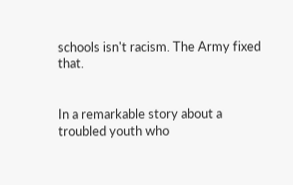schools isn't racism. The Army fixed that.


In a remarkable story about a troubled youth who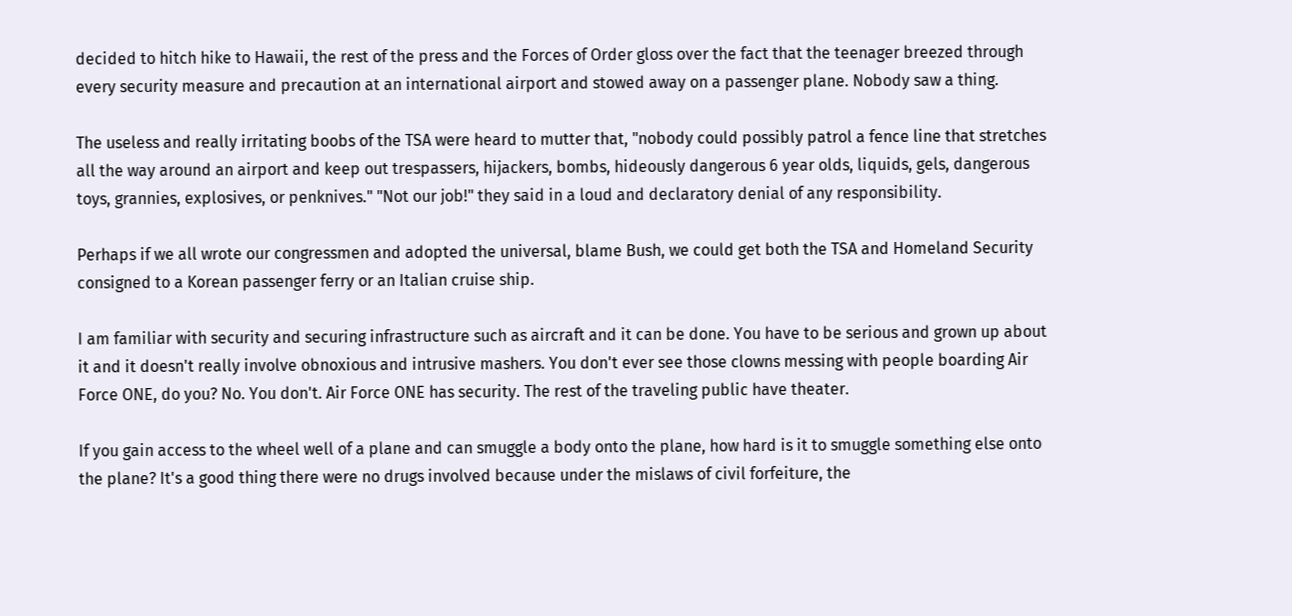decided to hitch hike to Hawaii, the rest of the press and the Forces of Order gloss over the fact that the teenager breezed through every security measure and precaution at an international airport and stowed away on a passenger plane. Nobody saw a thing.

The useless and really irritating boobs of the TSA were heard to mutter that, "nobody could possibly patrol a fence line that stretches all the way around an airport and keep out trespassers, hijackers, bombs, hideously dangerous 6 year olds, liquids, gels, dangerous toys, grannies, explosives, or penknives." "Not our job!" they said in a loud and declaratory denial of any responsibility.

Perhaps if we all wrote our congressmen and adopted the universal, blame Bush, we could get both the TSA and Homeland Security consigned to a Korean passenger ferry or an Italian cruise ship.

I am familiar with security and securing infrastructure such as aircraft and it can be done. You have to be serious and grown up about it and it doesn't really involve obnoxious and intrusive mashers. You don't ever see those clowns messing with people boarding Air Force ONE, do you? No. You don't. Air Force ONE has security. The rest of the traveling public have theater.

If you gain access to the wheel well of a plane and can smuggle a body onto the plane, how hard is it to smuggle something else onto the plane? It's a good thing there were no drugs involved because under the mislaws of civil forfeiture, the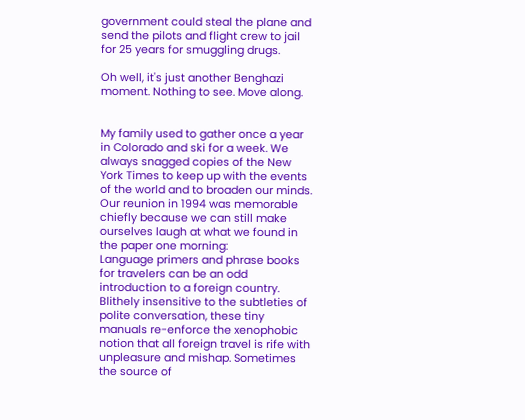government could steal the plane and send the pilots and flight crew to jail for 25 years for smuggling drugs.

Oh well, it's just another Benghazi moment. Nothing to see. Move along.


My family used to gather once a year in Colorado and ski for a week. We always snagged copies of the New York Times to keep up with the events of the world and to broaden our minds. Our reunion in 1994 was memorable chiefly because we can still make ourselves laugh at what we found in the paper one morning:
Language primers and phrase books for travelers can be an odd introduction to a foreign country. Blithely insensitive to the subtleties of polite conversation, these tiny manuals re-enforce the xenophobic notion that all foreign travel is rife with unpleasure and mishap. Sometimes the source of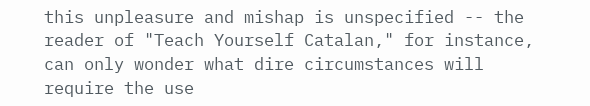this unpleasure and mishap is unspecified -- the reader of "Teach Yourself Catalan," for instance, can only wonder what dire circumstances will require the use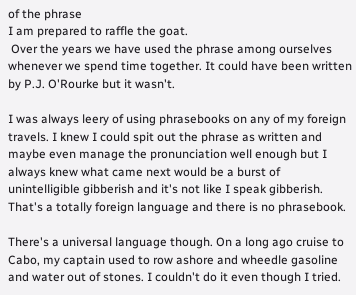of the phrase
I am prepared to raffle the goat.
 Over the years we have used the phrase among ourselves whenever we spend time together. It could have been written by P.J. O'Rourke but it wasn't.

I was always leery of using phrasebooks on any of my foreign travels. I knew I could spit out the phrase as written and maybe even manage the pronunciation well enough but I always knew what came next would be a burst of unintelligible gibberish and it's not like I speak gibberish. That's a totally foreign language and there is no phrasebook.

There's a universal language though. On a long ago cruise to Cabo, my captain used to row ashore and wheedle gasoline and water out of stones. I couldn't do it even though I tried.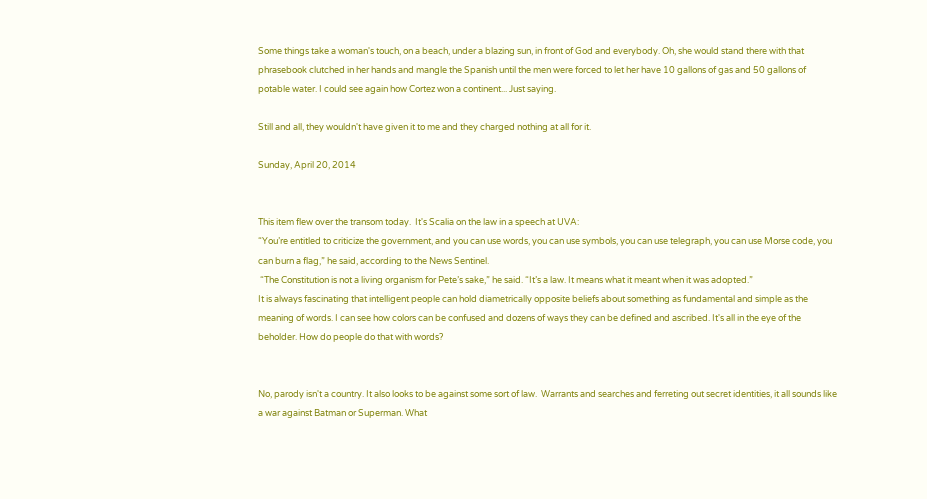Some things take a woman's touch, on a beach, under a blazing sun, in front of God and everybody. Oh, she would stand there with that phrasebook clutched in her hands and mangle the Spanish until the men were forced to let her have 10 gallons of gas and 50 gallons of potable water. I could see again how Cortez won a continent... Just saying.

Still and all, they wouldn't have given it to me and they charged nothing at all for it.

Sunday, April 20, 2014


This item flew over the transom today.  It's Scalia on the law in a speech at UVA:
“You’re entitled to criticize the government, and you can use words, you can use symbols, you can use telegraph, you can use Morse code, you can burn a flag,” he said, according to the News Sentinel.
 “The Constitution is not a living organism for Pete’s sake,” he said. “It’s a law. It means what it meant when it was adopted.”
It is always fascinating that intelligent people can hold diametrically opposite beliefs about something as fundamental and simple as the meaning of words. I can see how colors can be confused and dozens of ways they can be defined and ascribed. It's all in the eye of the beholder. How do people do that with words?


No, parody isn't a country. It also looks to be against some sort of law.  Warrants and searches and ferreting out secret identities, it all sounds like a war against Batman or Superman. What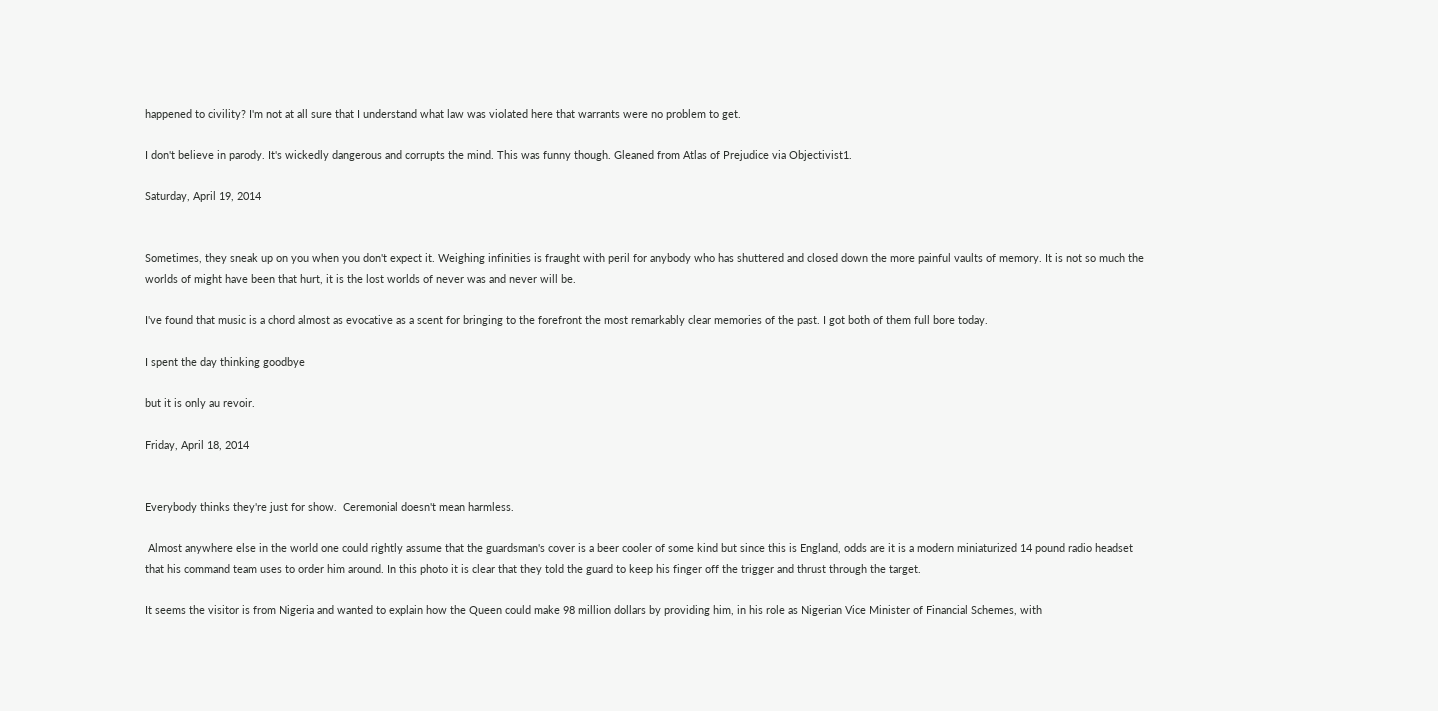happened to civility? I'm not at all sure that I understand what law was violated here that warrants were no problem to get.

I don't believe in parody. It's wickedly dangerous and corrupts the mind. This was funny though. Gleaned from Atlas of Prejudice via Objectivist1.

Saturday, April 19, 2014


Sometimes, they sneak up on you when you don't expect it. Weighing infinities is fraught with peril for anybody who has shuttered and closed down the more painful vaults of memory. It is not so much the worlds of might have been that hurt, it is the lost worlds of never was and never will be.

I've found that music is a chord almost as evocative as a scent for bringing to the forefront the most remarkably clear memories of the past. I got both of them full bore today.

I spent the day thinking goodbye

but it is only au revoir.

Friday, April 18, 2014


Everybody thinks they're just for show.  Ceremonial doesn't mean harmless.

 Almost anywhere else in the world one could rightly assume that the guardsman's cover is a beer cooler of some kind but since this is England, odds are it is a modern miniaturized 14 pound radio headset that his command team uses to order him around. In this photo it is clear that they told the guard to keep his finger off the trigger and thrust through the target.

It seems the visitor is from Nigeria and wanted to explain how the Queen could make 98 million dollars by providing him, in his role as Nigerian Vice Minister of Financial Schemes, with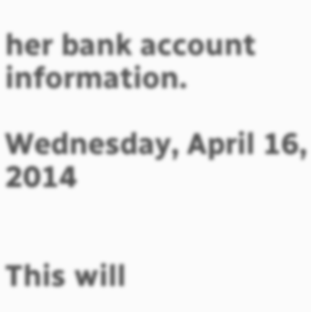her bank account information.

Wednesday, April 16, 2014


This will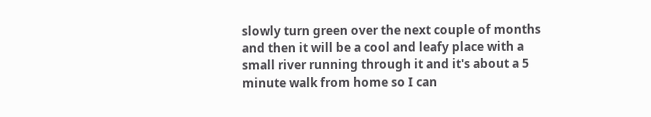slowly turn green over the next couple of months and then it will be a cool and leafy place with a small river running through it and it's about a 5 minute walk from home so I can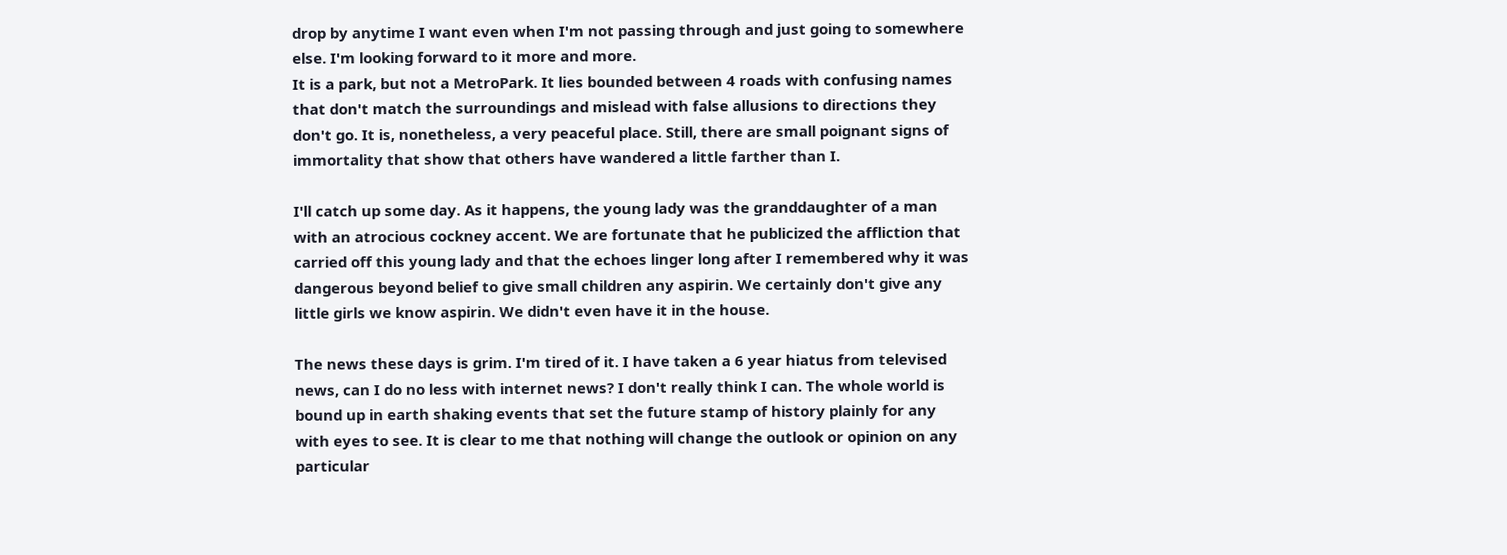drop by anytime I want even when I'm not passing through and just going to somewhere else. I'm looking forward to it more and more.
It is a park, but not a MetroPark. It lies bounded between 4 roads with confusing names that don't match the surroundings and mislead with false allusions to directions they don't go. It is, nonetheless, a very peaceful place. Still, there are small poignant signs of immortality that show that others have wandered a little farther than I.

I'll catch up some day. As it happens, the young lady was the granddaughter of a man with an atrocious cockney accent. We are fortunate that he publicized the affliction that carried off this young lady and that the echoes linger long after I remembered why it was dangerous beyond belief to give small children any aspirin. We certainly don't give any little girls we know aspirin. We didn't even have it in the house.

The news these days is grim. I'm tired of it. I have taken a 6 year hiatus from televised news, can I do no less with internet news? I don't really think I can. The whole world is bound up in earth shaking events that set the future stamp of history plainly for any with eyes to see. It is clear to me that nothing will change the outlook or opinion on any particular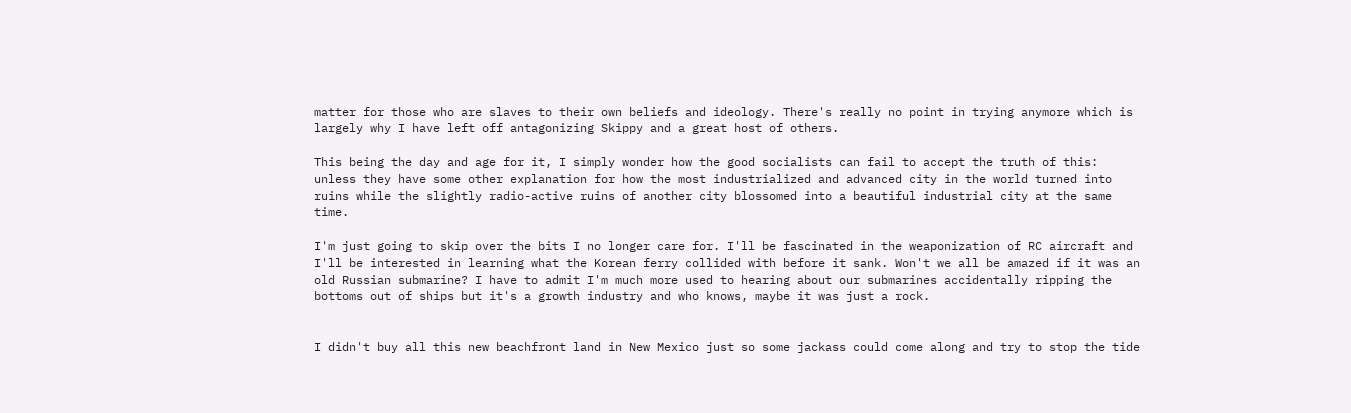matter for those who are slaves to their own beliefs and ideology. There's really no point in trying anymore which is largely why I have left off antagonizing Skippy and a great host of others.

This being the day and age for it, I simply wonder how the good socialists can fail to accept the truth of this:
unless they have some other explanation for how the most industrialized and advanced city in the world turned into ruins while the slightly radio-active ruins of another city blossomed into a beautiful industrial city at the same time.

I'm just going to skip over the bits I no longer care for. I'll be fascinated in the weaponization of RC aircraft and I'll be interested in learning what the Korean ferry collided with before it sank. Won't we all be amazed if it was an old Russian submarine? I have to admit I'm much more used to hearing about our submarines accidentally ripping the bottoms out of ships but it's a growth industry and who knows, maybe it was just a rock.


I didn't buy all this new beachfront land in New Mexico just so some jackass could come along and try to stop the tide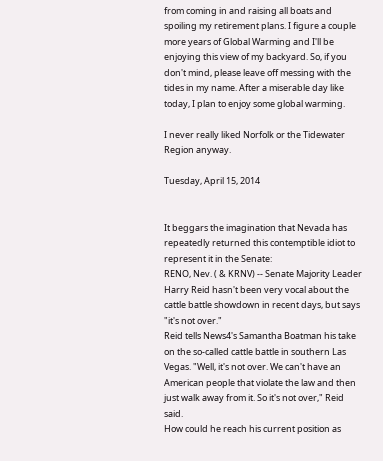from coming in and raising all boats and spoiling my retirement plans. I figure a couple more years of Global Warming and I'll be enjoying this view of my backyard. So, if you don't mind, please leave off messing with the tides in my name. After a miserable day like today, I plan to enjoy some global warming.

I never really liked Norfolk or the Tidewater Region anyway.

Tuesday, April 15, 2014


It beggars the imagination that Nevada has repeatedly returned this contemptible idiot to represent it in the Senate:
RENO, Nev. ( & KRNV) -- Senate Majority Leader Harry Reid hasn't been very vocal about the cattle battle showdown in recent days, but says "it's not over."
Reid tells News4's Samantha Boatman his take on the so-called cattle battle in southern Las Vegas. "Well, it's not over. We can't have an American people that violate the law and then just walk away from it. So it's not over," Reid said.
How could he reach his current position as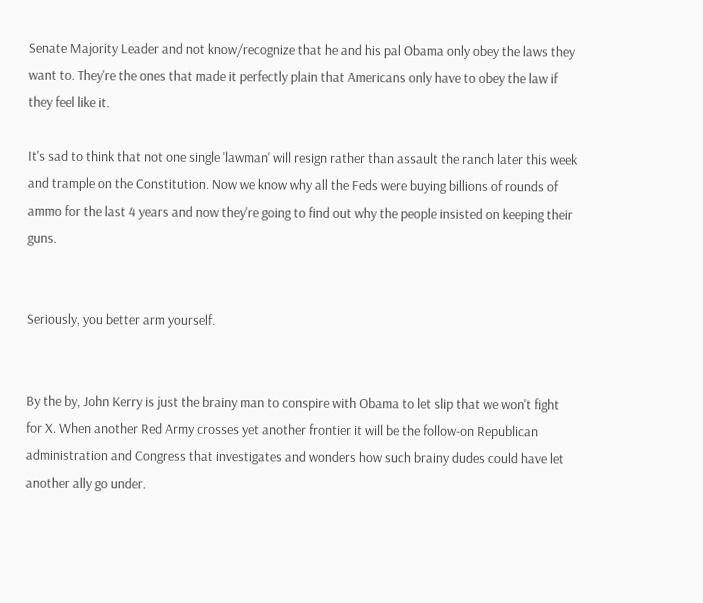Senate Majority Leader and not know/recognize that he and his pal Obama only obey the laws they want to. They're the ones that made it perfectly plain that Americans only have to obey the law if they feel like it.

It's sad to think that not one single 'lawman' will resign rather than assault the ranch later this week and trample on the Constitution. Now we know why all the Feds were buying billions of rounds of ammo for the last 4 years and now they're going to find out why the people insisted on keeping their guns.


Seriously, you better arm yourself.


By the by, John Kerry is just the brainy man to conspire with Obama to let slip that we won't fight for X. When another Red Army crosses yet another frontier it will be the follow-on Republican administration and Congress that investigates and wonders how such brainy dudes could have let another ally go under.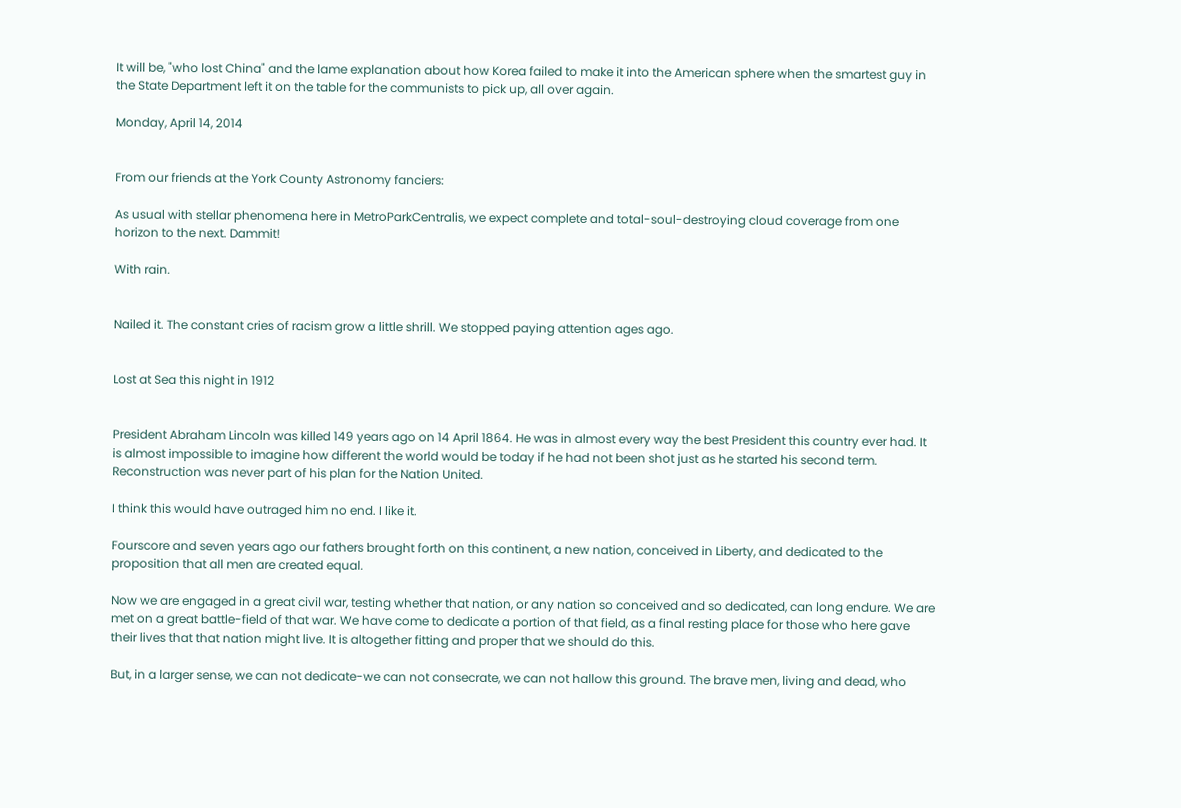It will be, "who lost China" and the lame explanation about how Korea failed to make it into the American sphere when the smartest guy in the State Department left it on the table for the communists to pick up, all over again.

Monday, April 14, 2014


From our friends at the York County Astronomy fanciers:

As usual with stellar phenomena here in MetroParkCentralis, we expect complete and total-soul-destroying cloud coverage from one horizon to the next. Dammit!

With rain.


Nailed it. The constant cries of racism grow a little shrill. We stopped paying attention ages ago.


Lost at Sea this night in 1912


President Abraham Lincoln was killed 149 years ago on 14 April 1864. He was in almost every way the best President this country ever had. It is almost impossible to imagine how different the world would be today if he had not been shot just as he started his second term. Reconstruction was never part of his plan for the Nation United.

I think this would have outraged him no end. I like it.

Fourscore and seven years ago our fathers brought forth on this continent, a new nation, conceived in Liberty, and dedicated to the proposition that all men are created equal.

Now we are engaged in a great civil war, testing whether that nation, or any nation so conceived and so dedicated, can long endure. We are met on a great battle-field of that war. We have come to dedicate a portion of that field, as a final resting place for those who here gave their lives that that nation might live. It is altogether fitting and proper that we should do this.

But, in a larger sense, we can not dedicate-we can not consecrate, we can not hallow this ground. The brave men, living and dead, who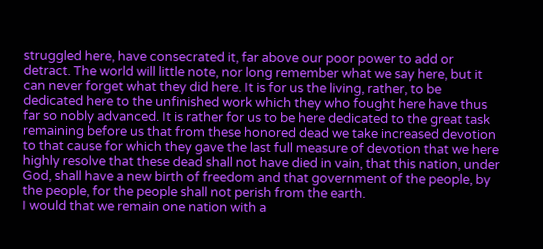struggled here, have consecrated it, far above our poor power to add or detract. The world will little note, nor long remember what we say here, but it can never forget what they did here. It is for us the living, rather, to be dedicated here to the unfinished work which they who fought here have thus far so nobly advanced. It is rather for us to be here dedicated to the great task remaining before us that from these honored dead we take increased devotion to that cause for which they gave the last full measure of devotion that we here highly resolve that these dead shall not have died in vain, that this nation, under God, shall have a new birth of freedom and that government of the people, by the people, for the people shall not perish from the earth.
I would that we remain one nation with a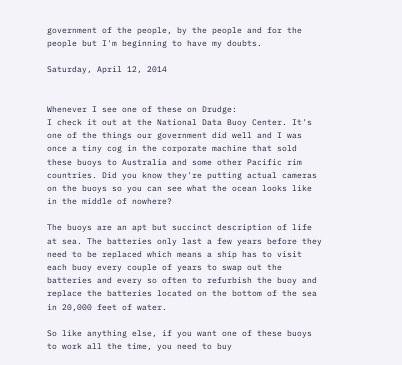government of the people, by the people and for the people but I'm beginning to have my doubts.

Saturday, April 12, 2014


Whenever I see one of these on Drudge:
I check it out at the National Data Buoy Center. It's one of the things our government did well and I was once a tiny cog in the corporate machine that sold these buoys to Australia and some other Pacific rim countries. Did you know they're putting actual cameras on the buoys so you can see what the ocean looks like in the middle of nowhere?

The buoys are an apt but succinct description of life at sea. The batteries only last a few years before they need to be replaced which means a ship has to visit each buoy every couple of years to swap out the batteries and every so often to refurbish the buoy and replace the batteries located on the bottom of the sea in 20,000 feet of water.

So like anything else, if you want one of these buoys to work all the time, you need to buy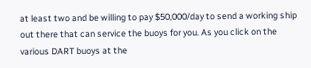at least two and be willing to pay $50,000/day to send a working ship out there that can service the buoys for you. As you click on the various DART buoys at the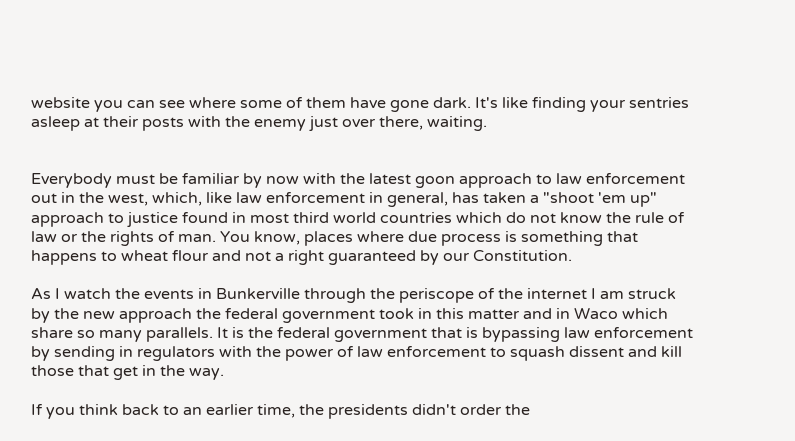website you can see where some of them have gone dark. It's like finding your sentries asleep at their posts with the enemy just over there, waiting.


Everybody must be familiar by now with the latest goon approach to law enforcement out in the west, which, like law enforcement in general, has taken a "shoot 'em up" approach to justice found in most third world countries which do not know the rule of law or the rights of man. You know, places where due process is something that happens to wheat flour and not a right guaranteed by our Constitution.

As I watch the events in Bunkerville through the periscope of the internet I am struck by the new approach the federal government took in this matter and in Waco which share so many parallels. It is the federal government that is bypassing law enforcement by sending in regulators with the power of law enforcement to squash dissent and kill those that get in the way.

If you think back to an earlier time, the presidents didn't order the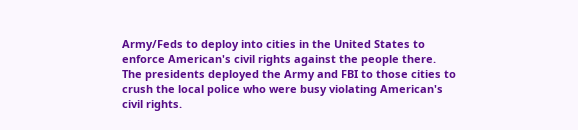Army/Feds to deploy into cities in the United States to enforce American's civil rights against the people there. The presidents deployed the Army and FBI to those cities to crush the local police who were busy violating American's civil rights.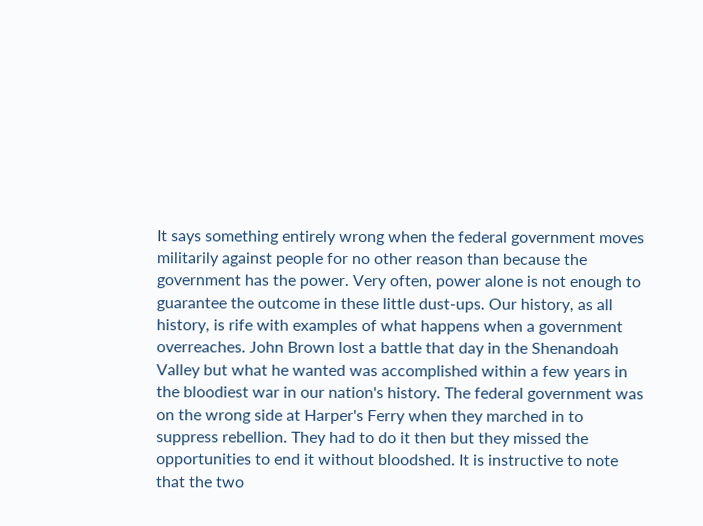It says something entirely wrong when the federal government moves militarily against people for no other reason than because the government has the power. Very often, power alone is not enough to guarantee the outcome in these little dust-ups. Our history, as all history, is rife with examples of what happens when a government overreaches. John Brown lost a battle that day in the Shenandoah Valley but what he wanted was accomplished within a few years in the bloodiest war in our nation's history. The federal government was on the wrong side at Harper's Ferry when they marched in to suppress rebellion. They had to do it then but they missed the opportunities to end it without bloodshed. It is instructive to note that the two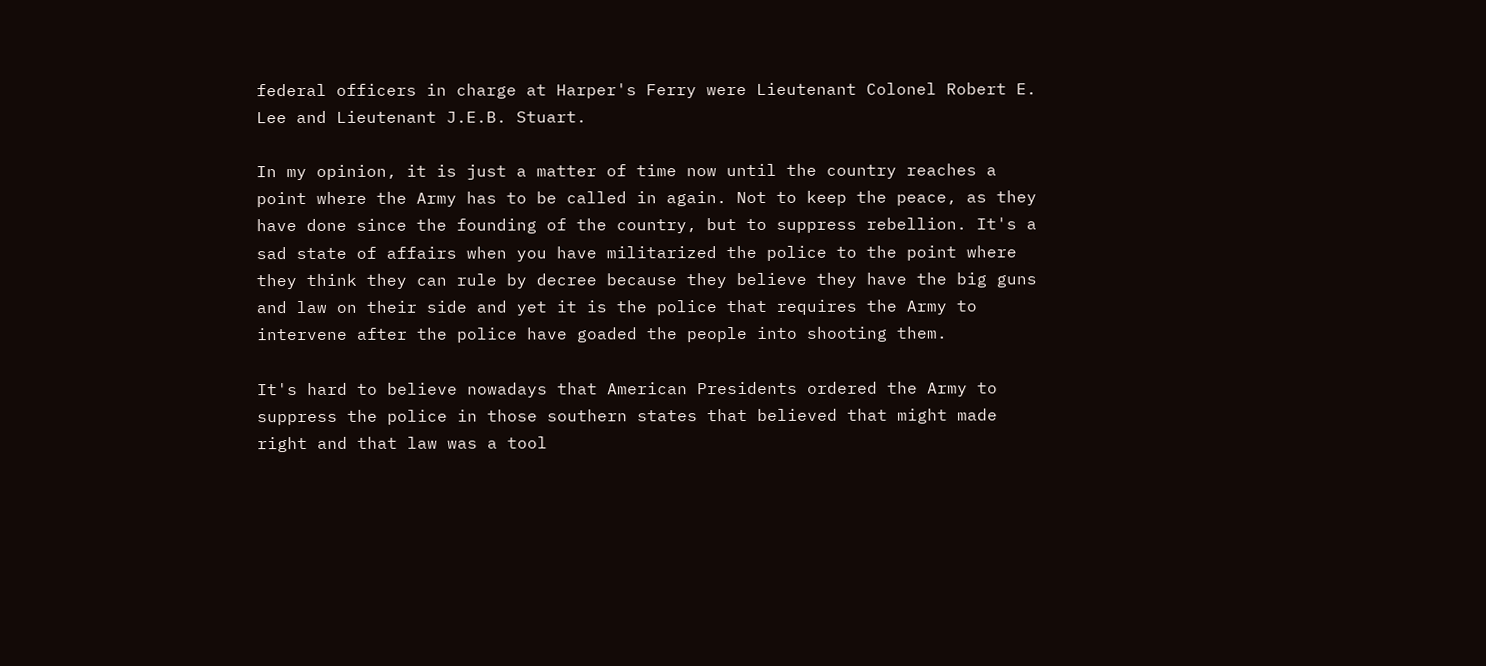federal officers in charge at Harper's Ferry were Lieutenant Colonel Robert E. Lee and Lieutenant J.E.B. Stuart.

In my opinion, it is just a matter of time now until the country reaches a point where the Army has to be called in again. Not to keep the peace, as they have done since the founding of the country, but to suppress rebellion. It's a sad state of affairs when you have militarized the police to the point where they think they can rule by decree because they believe they have the big guns and law on their side and yet it is the police that requires the Army to intervene after the police have goaded the people into shooting them.

It's hard to believe nowadays that American Presidents ordered the Army to suppress the police in those southern states that believed that might made right and that law was a tool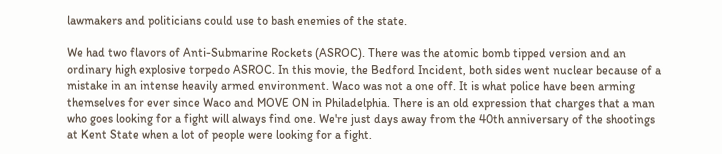lawmakers and politicians could use to bash enemies of the state.

We had two flavors of Anti-Submarine Rockets (ASROC). There was the atomic bomb tipped version and an ordinary high explosive torpedo ASROC. In this movie, the Bedford Incident, both sides went nuclear because of a mistake in an intense heavily armed environment. Waco was not a one off. It is what police have been arming themselves for ever since Waco and MOVE ON in Philadelphia. There is an old expression that charges that a man who goes looking for a fight will always find one. We're just days away from the 40th anniversary of the shootings at Kent State when a lot of people were looking for a fight.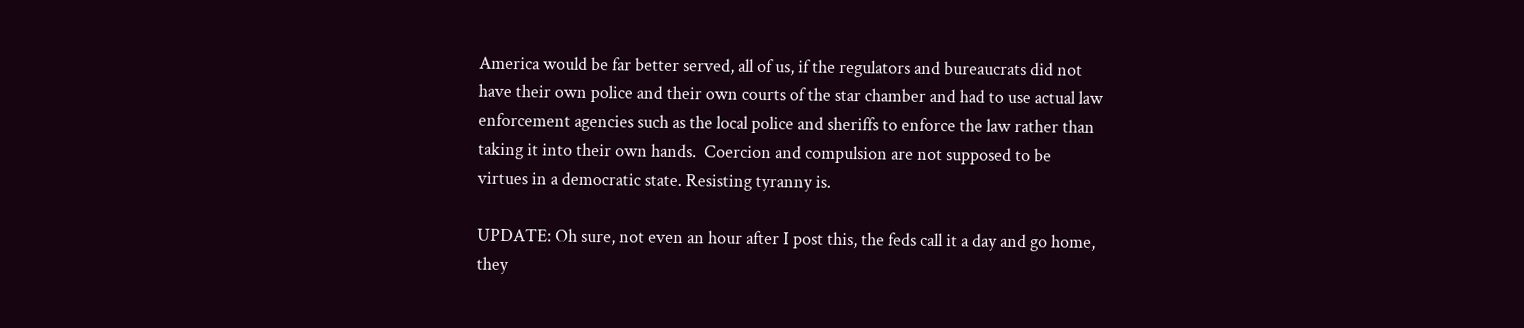America would be far better served, all of us, if the regulators and bureaucrats did not have their own police and their own courts of the star chamber and had to use actual law enforcement agencies such as the local police and sheriffs to enforce the law rather than taking it into their own hands.  Coercion and compulsion are not supposed to be virtues in a democratic state. Resisting tyranny is.

UPDATE: Oh sure, not even an hour after I post this, the feds call it a day and go home, they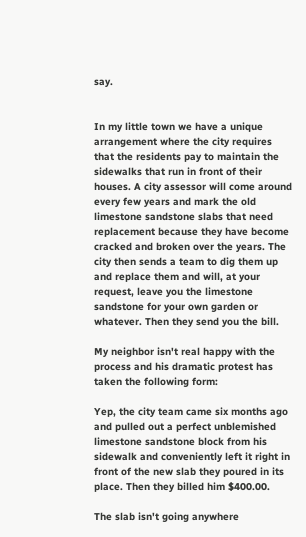say.


In my little town we have a unique arrangement where the city requires that the residents pay to maintain the sidewalks that run in front of their houses. A city assessor will come around every few years and mark the old limestone sandstone slabs that need replacement because they have become cracked and broken over the years. The city then sends a team to dig them up and replace them and will, at your request, leave you the limestone sandstone for your own garden or whatever. Then they send you the bill.

My neighbor isn't real happy with the process and his dramatic protest has taken the following form:

Yep, the city team came six months ago and pulled out a perfect unblemished limestone sandstone block from his sidewalk and conveniently left it right in front of the new slab they poured in its place. Then they billed him $400.00.

The slab isn't going anywhere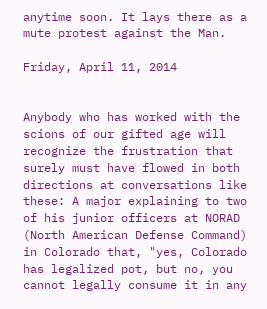anytime soon. It lays there as a mute protest against the Man.

Friday, April 11, 2014


Anybody who has worked with the scions of our gifted age will recognize the frustration that surely must have flowed in both directions at conversations like these: A major explaining to two of his junior officers at NORAD (North American Defense Command) in Colorado that, "yes, Colorado has legalized pot, but no, you cannot legally consume it in any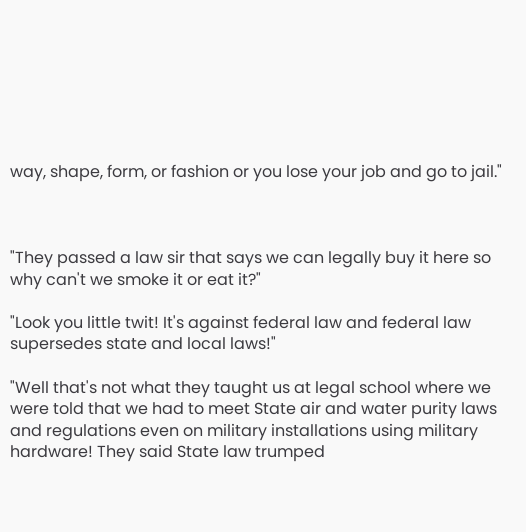way, shape, form, or fashion or you lose your job and go to jail."



"They passed a law sir that says we can legally buy it here so why can't we smoke it or eat it?"

"Look you little twit! It's against federal law and federal law supersedes state and local laws!"

"Well that's not what they taught us at legal school where we were told that we had to meet State air and water purity laws and regulations even on military installations using military hardware! They said State law trumped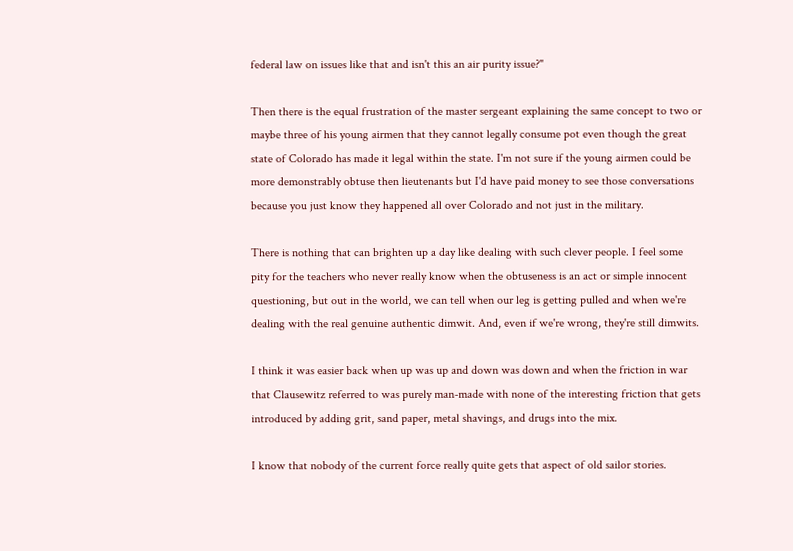federal law on issues like that and isn't this an air purity issue?"

Then there is the equal frustration of the master sergeant explaining the same concept to two or maybe three of his young airmen that they cannot legally consume pot even though the great state of Colorado has made it legal within the state. I'm not sure if the young airmen could be more demonstrably obtuse then lieutenants but I'd have paid money to see those conversations because you just know they happened all over Colorado and not just in the military.

There is nothing that can brighten up a day like dealing with such clever people. I feel some pity for the teachers who never really know when the obtuseness is an act or simple innocent questioning, but out in the world, we can tell when our leg is getting pulled and when we're dealing with the real genuine authentic dimwit. And, even if we're wrong, they're still dimwits.

I think it was easier back when up was up and down was down and when the friction in war that Clausewitz referred to was purely man-made with none of the interesting friction that gets introduced by adding grit, sand paper, metal shavings, and drugs into the mix.

I know that nobody of the current force really quite gets that aspect of old sailor stories.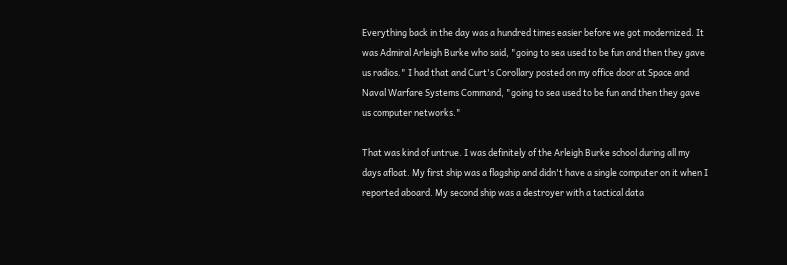Everything back in the day was a hundred times easier before we got modernized. It was Admiral Arleigh Burke who said, "going to sea used to be fun and then they gave us radios." I had that and Curt's Corollary posted on my office door at Space and Naval Warfare Systems Command, "going to sea used to be fun and then they gave us computer networks."

That was kind of untrue. I was definitely of the Arleigh Burke school during all my days afloat. My first ship was a flagship and didn't have a single computer on it when I reported aboard. My second ship was a destroyer with a tactical data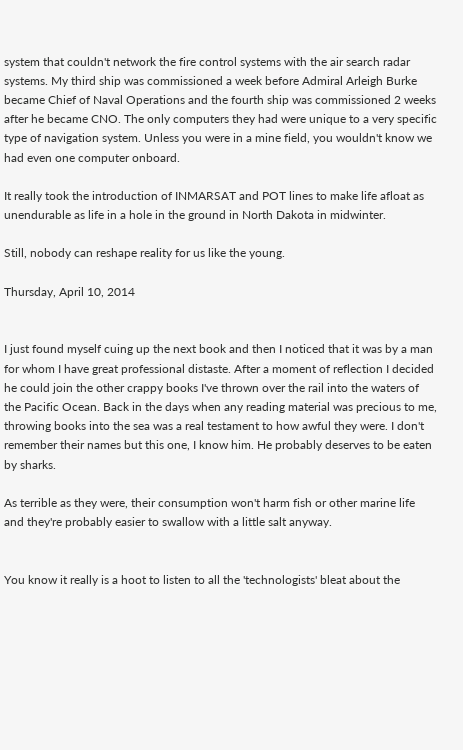system that couldn't network the fire control systems with the air search radar systems. My third ship was commissioned a week before Admiral Arleigh Burke became Chief of Naval Operations and the fourth ship was commissioned 2 weeks after he became CNO. The only computers they had were unique to a very specific type of navigation system. Unless you were in a mine field, you wouldn't know we had even one computer onboard.

It really took the introduction of INMARSAT and POT lines to make life afloat as unendurable as life in a hole in the ground in North Dakota in midwinter.

Still, nobody can reshape reality for us like the young.

Thursday, April 10, 2014


I just found myself cuing up the next book and then I noticed that it was by a man for whom I have great professional distaste. After a moment of reflection I decided he could join the other crappy books I've thrown over the rail into the waters of the Pacific Ocean. Back in the days when any reading material was precious to me, throwing books into the sea was a real testament to how awful they were. I don't remember their names but this one, I know him. He probably deserves to be eaten by sharks.

As terrible as they were, their consumption won't harm fish or other marine life and they're probably easier to swallow with a little salt anyway.


You know it really is a hoot to listen to all the 'technologists' bleat about the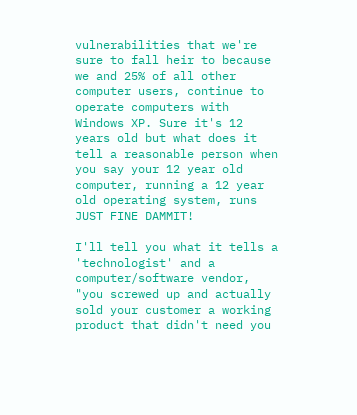vulnerabilities that we're sure to fall heir to because we and 25% of all other computer users, continue to operate computers with Windows XP. Sure it's 12 years old but what does it tell a reasonable person when you say your 12 year old computer, running a 12 year old operating system, runs JUST FINE DAMMIT!

I'll tell you what it tells a 'technologist' and a computer/software vendor, "you screwed up and actually sold your customer a working product that didn't need you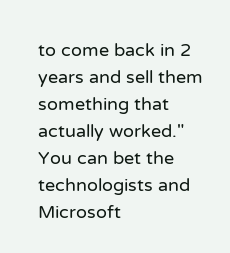to come back in 2 years and sell them something that actually worked." You can bet the technologists and Microsoft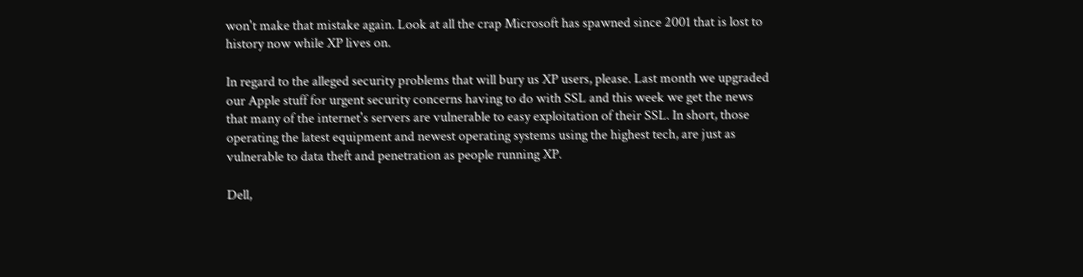won't make that mistake again. Look at all the crap Microsoft has spawned since 2001 that is lost to history now while XP lives on.

In regard to the alleged security problems that will bury us XP users, please. Last month we upgraded our Apple stuff for urgent security concerns having to do with SSL and this week we get the news that many of the internet's servers are vulnerable to easy exploitation of their SSL. In short, those operating the latest equipment and newest operating systems using the highest tech, are just as vulnerable to data theft and penetration as people running XP.

Dell,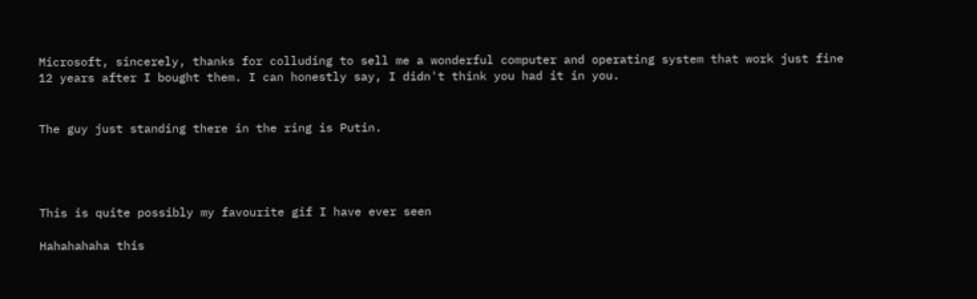Microsoft, sincerely, thanks for colluding to sell me a wonderful computer and operating system that work just fine 12 years after I bought them. I can honestly say, I didn't think you had it in you.


The guy just standing there in the ring is Putin.




This is quite possibly my favourite gif I have ever seen

Hahahahaha this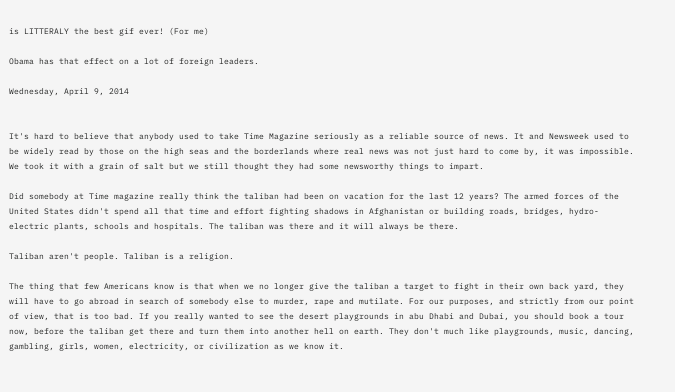is LITTERALY the best gif ever! (For me)

Obama has that effect on a lot of foreign leaders.

Wednesday, April 9, 2014


It's hard to believe that anybody used to take Time Magazine seriously as a reliable source of news. It and Newsweek used to be widely read by those on the high seas and the borderlands where real news was not just hard to come by, it was impossible. We took it with a grain of salt but we still thought they had some newsworthy things to impart.

Did somebody at Time magazine really think the taliban had been on vacation for the last 12 years? The armed forces of the United States didn't spend all that time and effort fighting shadows in Afghanistan or building roads, bridges, hydro-electric plants, schools and hospitals. The taliban was there and it will always be there.

Taliban aren't people. Taliban is a religion.

The thing that few Americans know is that when we no longer give the taliban a target to fight in their own back yard, they will have to go abroad in search of somebody else to murder, rape and mutilate. For our purposes, and strictly from our point of view, that is too bad. If you really wanted to see the desert playgrounds in abu Dhabi and Dubai, you should book a tour now, before the taliban get there and turn them into another hell on earth. They don't much like playgrounds, music, dancing, gambling, girls, women, electricity, or civilization as we know it.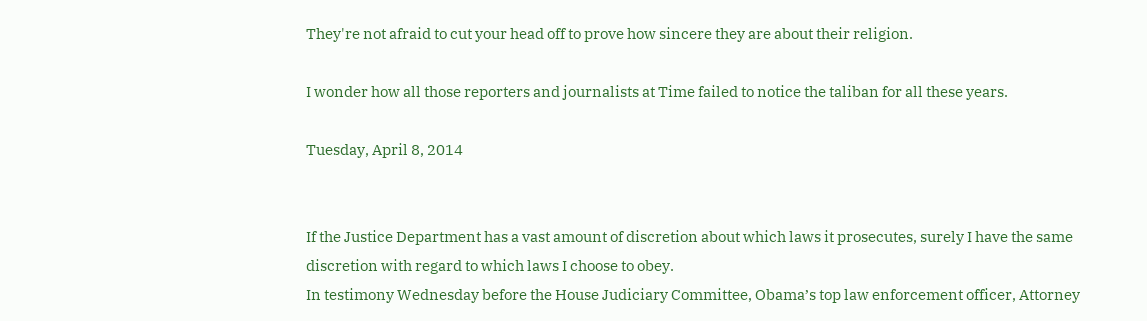They're not afraid to cut your head off to prove how sincere they are about their religion.

I wonder how all those reporters and journalists at Time failed to notice the taliban for all these years.

Tuesday, April 8, 2014


If the Justice Department has a vast amount of discretion about which laws it prosecutes, surely I have the same discretion with regard to which laws I choose to obey.
In testimony Wednesday before the House Judiciary Committee, Obama’s top law enforcement officer, Attorney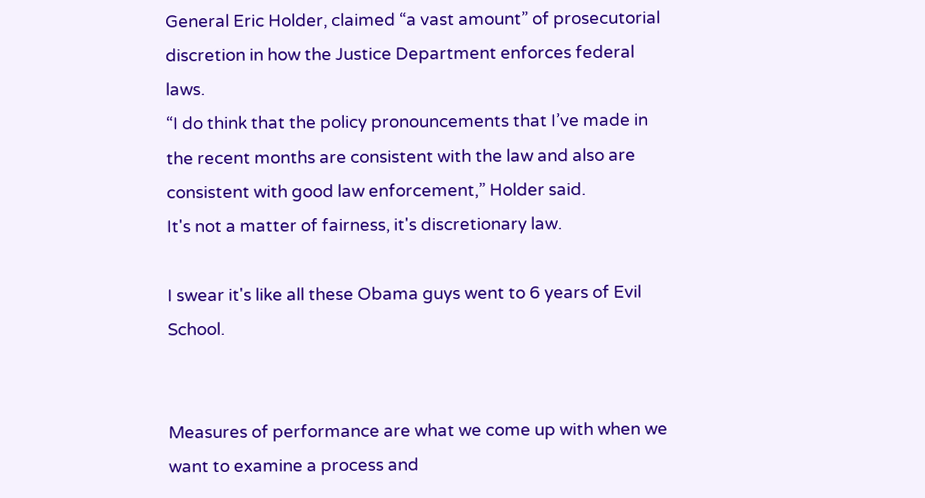General Eric Holder, claimed “a vast amount” of prosecutorial discretion in how the Justice Department enforces federal laws.
“I do think that the policy pronouncements that I’ve made in the recent months are consistent with the law and also are consistent with good law enforcement,” Holder said.
It's not a matter of fairness, it's discretionary law.

I swear it's like all these Obama guys went to 6 years of Evil School.


Measures of performance are what we come up with when we want to examine a process and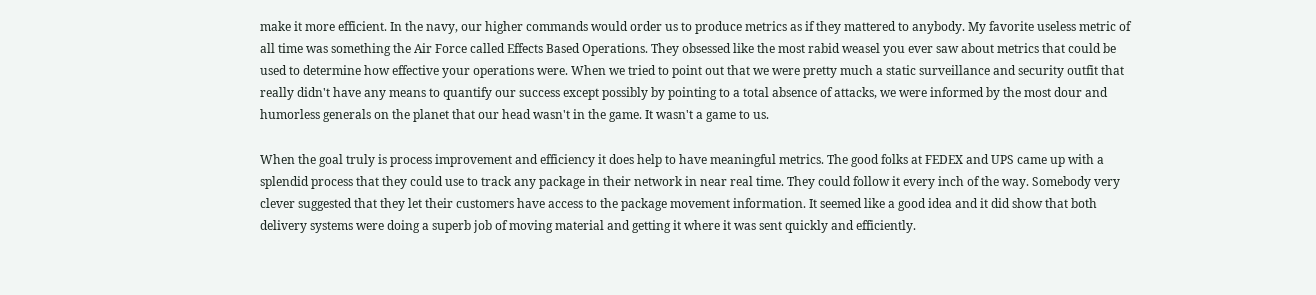make it more efficient. In the navy, our higher commands would order us to produce metrics as if they mattered to anybody. My favorite useless metric of all time was something the Air Force called Effects Based Operations. They obsessed like the most rabid weasel you ever saw about metrics that could be used to determine how effective your operations were. When we tried to point out that we were pretty much a static surveillance and security outfit that really didn't have any means to quantify our success except possibly by pointing to a total absence of attacks, we were informed by the most dour and humorless generals on the planet that our head wasn't in the game. It wasn't a game to us.

When the goal truly is process improvement and efficiency it does help to have meaningful metrics. The good folks at FEDEX and UPS came up with a splendid process that they could use to track any package in their network in near real time. They could follow it every inch of the way. Somebody very clever suggested that they let their customers have access to the package movement information. It seemed like a good idea and it did show that both delivery systems were doing a superb job of moving material and getting it where it was sent quickly and efficiently.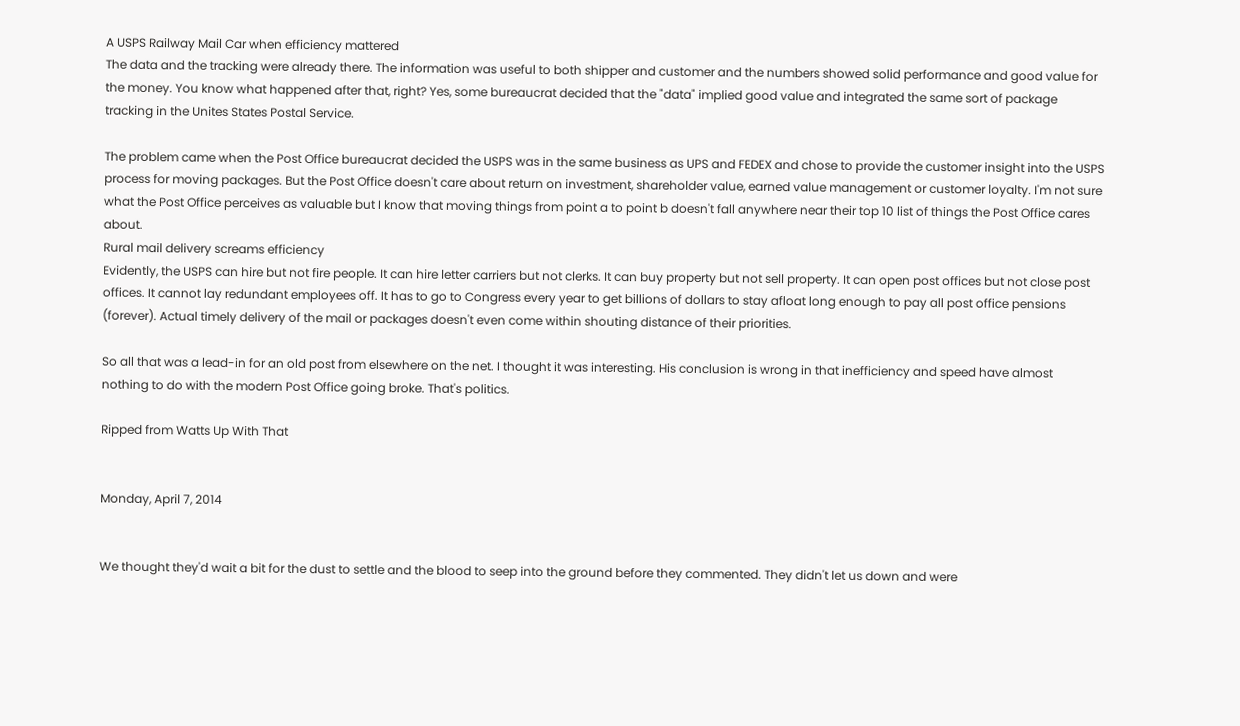A USPS Railway Mail Car when efficiency mattered
The data and the tracking were already there. The information was useful to both shipper and customer and the numbers showed solid performance and good value for the money. You know what happened after that, right? Yes, some bureaucrat decided that the "data" implied good value and integrated the same sort of package tracking in the Unites States Postal Service.

The problem came when the Post Office bureaucrat decided the USPS was in the same business as UPS and FEDEX and chose to provide the customer insight into the USPS process for moving packages. But the Post Office doesn't care about return on investment, shareholder value, earned value management or customer loyalty. I'm not sure what the Post Office perceives as valuable but I know that moving things from point a to point b doesn't fall anywhere near their top 10 list of things the Post Office cares about.
Rural mail delivery screams efficiency
Evidently, the USPS can hire but not fire people. It can hire letter carriers but not clerks. It can buy property but not sell property. It can open post offices but not close post offices. It cannot lay redundant employees off. It has to go to Congress every year to get billions of dollars to stay afloat long enough to pay all post office pensions (forever). Actual timely delivery of the mail or packages doesn't even come within shouting distance of their priorities.

So all that was a lead-in for an old post from elsewhere on the net. I thought it was interesting. His conclusion is wrong in that inefficiency and speed have almost nothing to do with the modern Post Office going broke. That's politics.

Ripped from Watts Up With That


Monday, April 7, 2014


We thought they'd wait a bit for the dust to settle and the blood to seep into the ground before they commented. They didn't let us down and were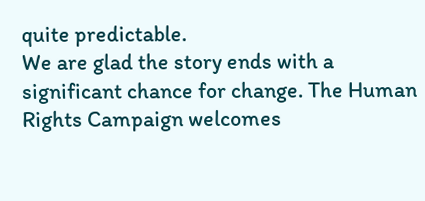quite predictable.
We are glad the story ends with a significant chance for change. The Human Rights Campaign welcomes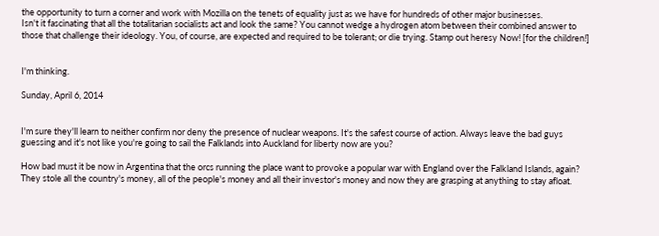the opportunity to turn a corner and work with Mozilla on the tenets of equality just as we have for hundreds of other major businesses.
Isn't it fascinating that all the totalitarian socialists act and look the same? You cannot wedge a hydrogen atom between their combined answer to those that challenge their ideology. You, of course, are expected and required to be tolerant; or die trying. Stamp out heresy Now! [for the children!]


I'm thinking.

Sunday, April 6, 2014


I'm sure they'll learn to neither confirm nor deny the presence of nuclear weapons. It's the safest course of action. Always leave the bad guys guessing and it's not like you're going to sail the Falklands into Auckland for liberty now are you?

How bad must it be now in Argentina that the orcs running the place want to provoke a popular war with England over the Falkland Islands, again? They stole all the country's money, all of the people's money and all their investor's money and now they are grasping at anything to stay afloat.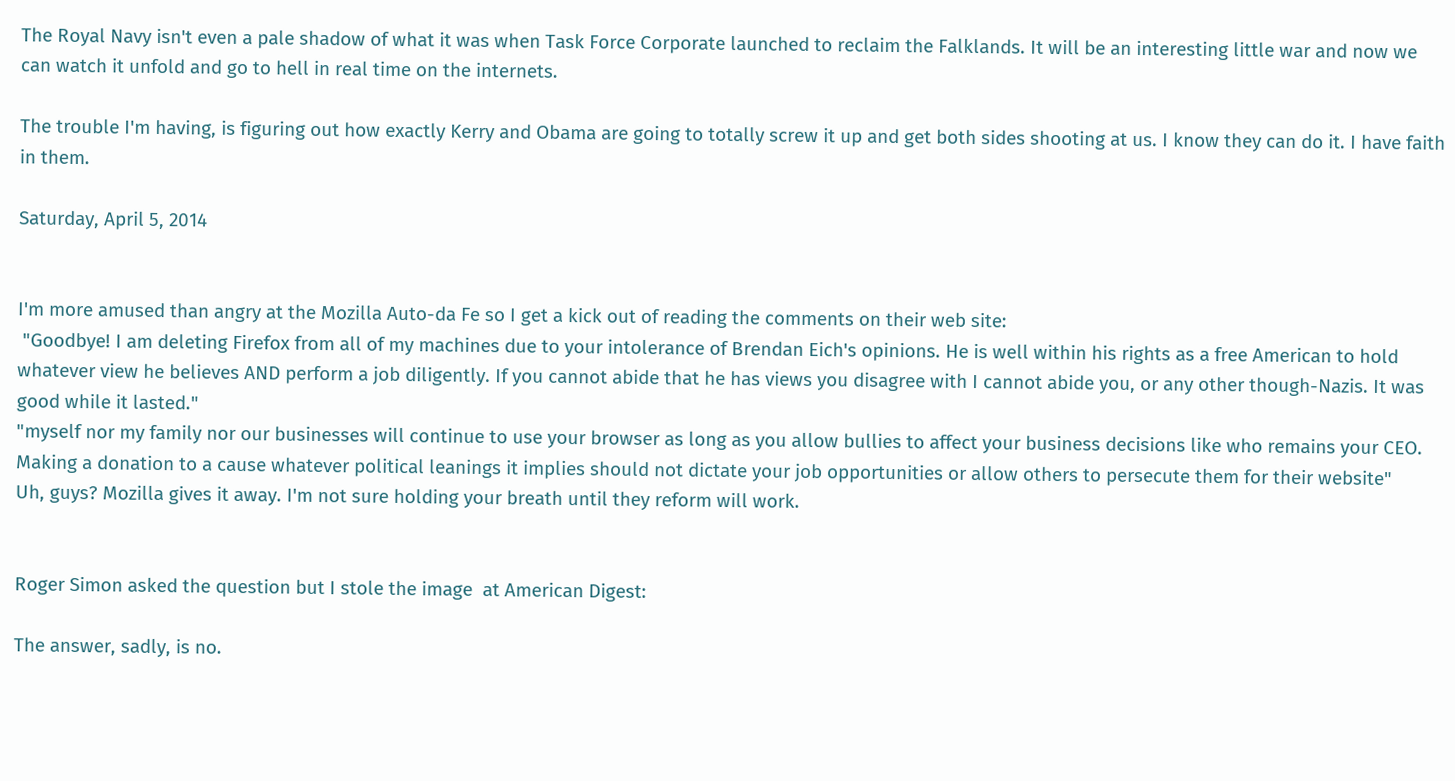The Royal Navy isn't even a pale shadow of what it was when Task Force Corporate launched to reclaim the Falklands. It will be an interesting little war and now we can watch it unfold and go to hell in real time on the internets.

The trouble I'm having, is figuring out how exactly Kerry and Obama are going to totally screw it up and get both sides shooting at us. I know they can do it. I have faith in them.

Saturday, April 5, 2014


I'm more amused than angry at the Mozilla Auto-da Fe so I get a kick out of reading the comments on their web site:
 "Goodbye! I am deleting Firefox from all of my machines due to your intolerance of Brendan Eich's opinions. He is well within his rights as a free American to hold whatever view he believes AND perform a job diligently. If you cannot abide that he has views you disagree with I cannot abide you, or any other though-Nazis. It was good while it lasted."
"myself nor my family nor our businesses will continue to use your browser as long as you allow bullies to affect your business decisions like who remains your CEO. Making a donation to a cause whatever political leanings it implies should not dictate your job opportunities or allow others to persecute them for their website"
Uh, guys? Mozilla gives it away. I'm not sure holding your breath until they reform will work.


Roger Simon asked the question but I stole the image  at American Digest:

The answer, sadly, is no.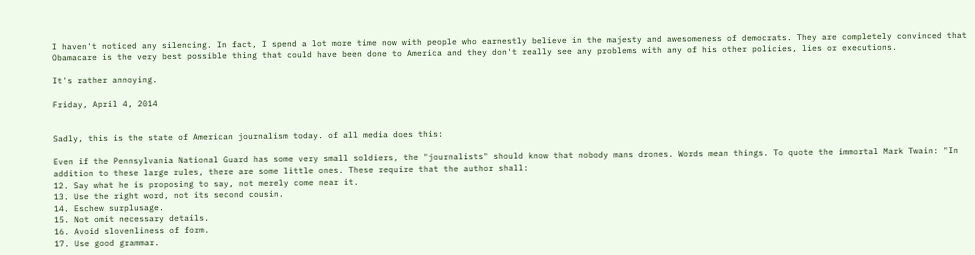I haven't noticed any silencing. In fact, I spend a lot more time now with people who earnestly believe in the majesty and awesomeness of democrats. They are completely convinced that Obamacare is the very best possible thing that could have been done to America and they don't really see any problems with any of his other policies, lies or executions.

It's rather annoying.

Friday, April 4, 2014


Sadly, this is the state of American journalism today. of all media does this:

Even if the Pennsylvania National Guard has some very small soldiers, the "journalists" should know that nobody mans drones. Words mean things. To quote the immortal Mark Twain: "In addition to these large rules, there are some little ones. These require that the author shall:
12. Say what he is proposing to say, not merely come near it.
13. Use the right word, not its second cousin.
14. Eschew surplusage.
15. Not omit necessary details.
16. Avoid slovenliness of form.
17. Use good grammar.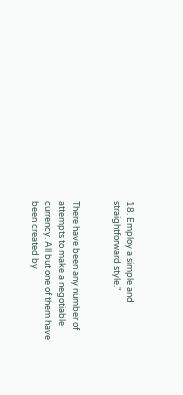18. Employ a simple and straightforward style."


There have been any number of attempts to make a negotiable currency. All but one of them have been created by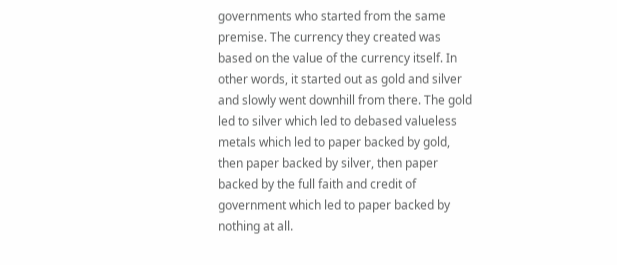governments who started from the same premise. The currency they created was based on the value of the currency itself. In other words, it started out as gold and silver and slowly went downhill from there. The gold led to silver which led to debased valueless metals which led to paper backed by gold, then paper backed by silver, then paper backed by the full faith and credit of government which led to paper backed by nothing at all.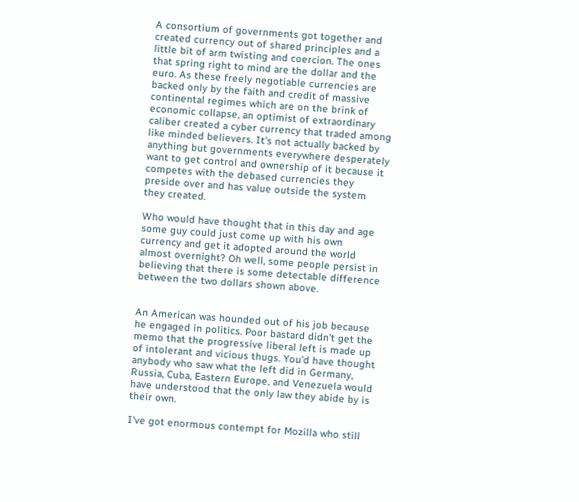A consortium of governments got together and created currency out of shared principles and a little bit of arm twisting and coercion. The ones that spring right to mind are the dollar and the euro. As these freely negotiable currencies are backed only by the faith and credit of massive continental regimes which are on the brink of economic collapse, an optimist of extraordinary caliber created a cyber currency that traded among like minded believers. It's not actually backed by anything but governments everywhere desperately want to get control and ownership of it because it competes with the debased currencies they preside over and has value outside the system they created.

Who would have thought that in this day and age some guy could just come up with his own currency and get it adopted around the world almost overnight? Oh well, some people persist in believing that there is some detectable difference between the two dollars shown above.


An American was hounded out of his job because he engaged in politics. Poor bastard didn't get the memo that the progressive liberal left is made up of intolerant and vicious thugs. You'd have thought anybody who saw what the left did in Germany, Russia, Cuba, Eastern Europe, and Venezuela would have understood that the only law they abide by is their own.

I've got enormous contempt for Mozilla who still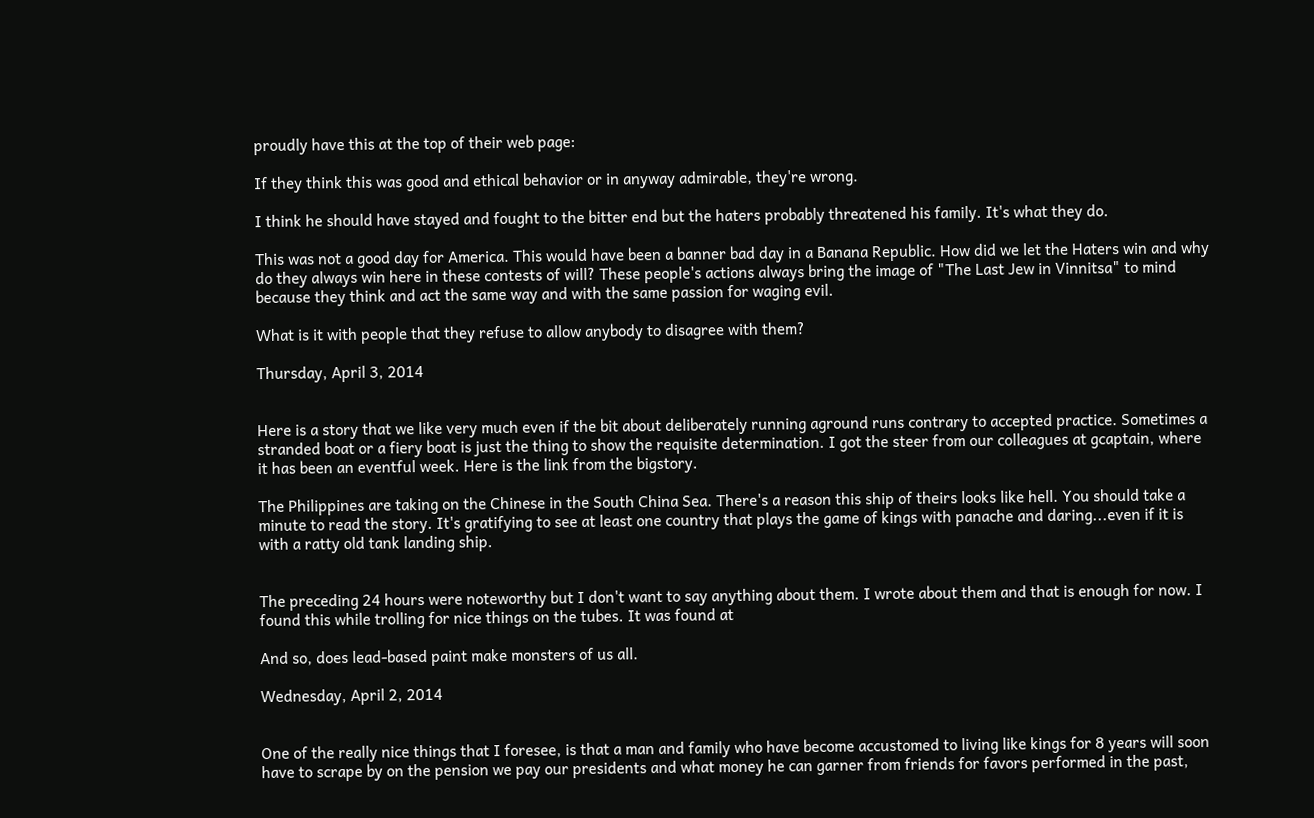proudly have this at the top of their web page:

If they think this was good and ethical behavior or in anyway admirable, they're wrong.

I think he should have stayed and fought to the bitter end but the haters probably threatened his family. It's what they do.

This was not a good day for America. This would have been a banner bad day in a Banana Republic. How did we let the Haters win and why do they always win here in these contests of will? These people's actions always bring the image of "The Last Jew in Vinnitsa" to mind because they think and act the same way and with the same passion for waging evil.

What is it with people that they refuse to allow anybody to disagree with them?

Thursday, April 3, 2014


Here is a story that we like very much even if the bit about deliberately running aground runs contrary to accepted practice. Sometimes a stranded boat or a fiery boat is just the thing to show the requisite determination. I got the steer from our colleagues at gcaptain, where it has been an eventful week. Here is the link from the bigstory.

The Philippines are taking on the Chinese in the South China Sea. There's a reason this ship of theirs looks like hell. You should take a minute to read the story. It's gratifying to see at least one country that plays the game of kings with panache and daring...even if it is with a ratty old tank landing ship.


The preceding 24 hours were noteworthy but I don't want to say anything about them. I wrote about them and that is enough for now. I found this while trolling for nice things on the tubes. It was found at

And so, does lead-based paint make monsters of us all.

Wednesday, April 2, 2014


One of the really nice things that I foresee, is that a man and family who have become accustomed to living like kings for 8 years will soon have to scrape by on the pension we pay our presidents and what money he can garner from friends for favors performed in the past,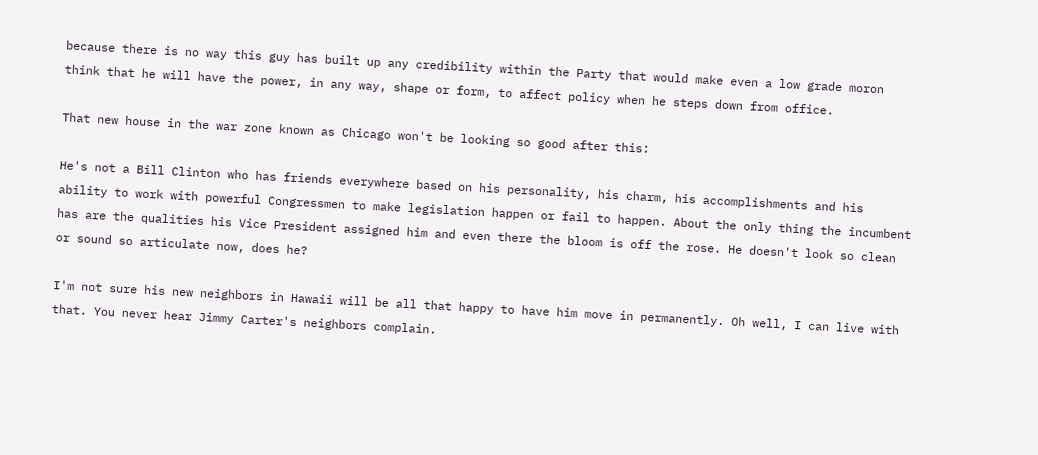because there is no way this guy has built up any credibility within the Party that would make even a low grade moron think that he will have the power, in any way, shape or form, to affect policy when he steps down from office.

That new house in the war zone known as Chicago won't be looking so good after this:

He's not a Bill Clinton who has friends everywhere based on his personality, his charm, his accomplishments and his ability to work with powerful Congressmen to make legislation happen or fail to happen. About the only thing the incumbent has are the qualities his Vice President assigned him and even there the bloom is off the rose. He doesn't look so clean or sound so articulate now, does he?

I'm not sure his new neighbors in Hawaii will be all that happy to have him move in permanently. Oh well, I can live with that. You never hear Jimmy Carter's neighbors complain.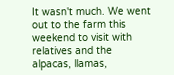It wasn't much. We went out to the farm this weekend to visit with relatives and the alpacas, llamas,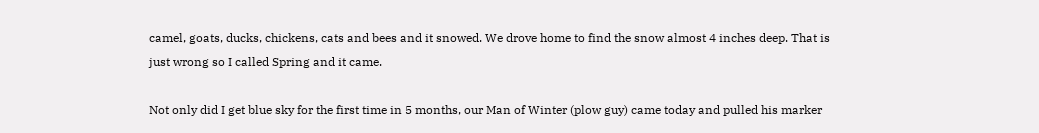camel, goats, ducks, chickens, cats and bees and it snowed. We drove home to find the snow almost 4 inches deep. That is just wrong so I called Spring and it came.

Not only did I get blue sky for the first time in 5 months, our Man of Winter (plow guy) came today and pulled his marker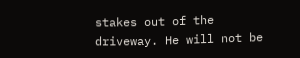stakes out of the driveway. He will not be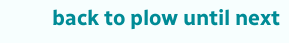back to plow until next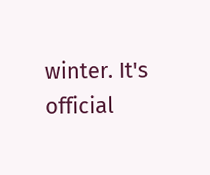winter. It's official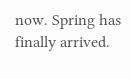now. Spring has finally arrived.